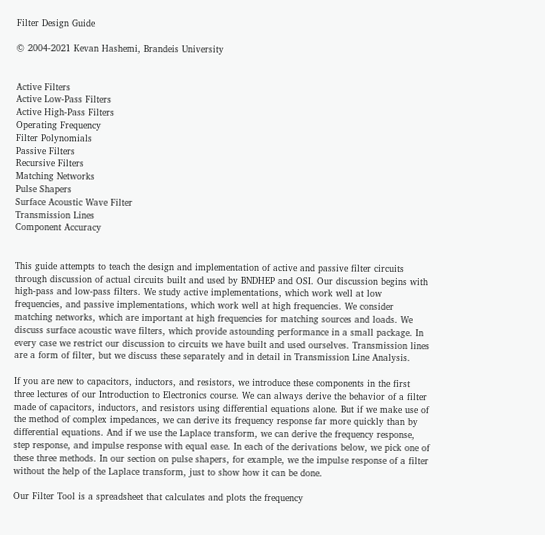Filter Design Guide

© 2004-2021 Kevan Hashemi, Brandeis University


Active Filters
Active Low-Pass Filters
Active High-Pass Filters
Operating Frequency
Filter Polynomials
Passive Filters
Recursive Filters
Matching Networks
Pulse Shapers
Surface Acoustic Wave Filter
Transmission Lines
Component Accuracy


This guide attempts to teach the design and implementation of active and passive filter circuits through discussion of actual circuits built and used by BNDHEP and OSI. Our discussion begins with high-pass and low-pass filters. We study active implementations, which work well at low frequencies, and passive implementations, which work well at high frequencies. We consider matching networks, which are important at high frequencies for matching sources and loads. We discuss surface acoustic wave filters, which provide astounding performance in a small package. In every case we restrict our discussion to circuits we have built and used ourselves. Transmission lines are a form of filter, but we discuss these separately and in detail in Transmission Line Analysis.

If you are new to capacitors, inductors, and resistors, we introduce these components in the first three lectures of our Introduction to Electronics course. We can always derive the behavior of a filter made of capacitors, inductors, and resistors using differential equations alone. But if we make use of the method of complex impedances, we can derive its frequency response far more quickly than by differential equations. And if we use the Laplace transform, we can derive the frequency response, step response, and impulse response with equal ease. In each of the derivations below, we pick one of these three methods. In our section on pulse shapers, for example, we the impulse response of a filter without the help of the Laplace transform, just to show how it can be done.

Our Filter Tool is a spreadsheet that calculates and plots the frequency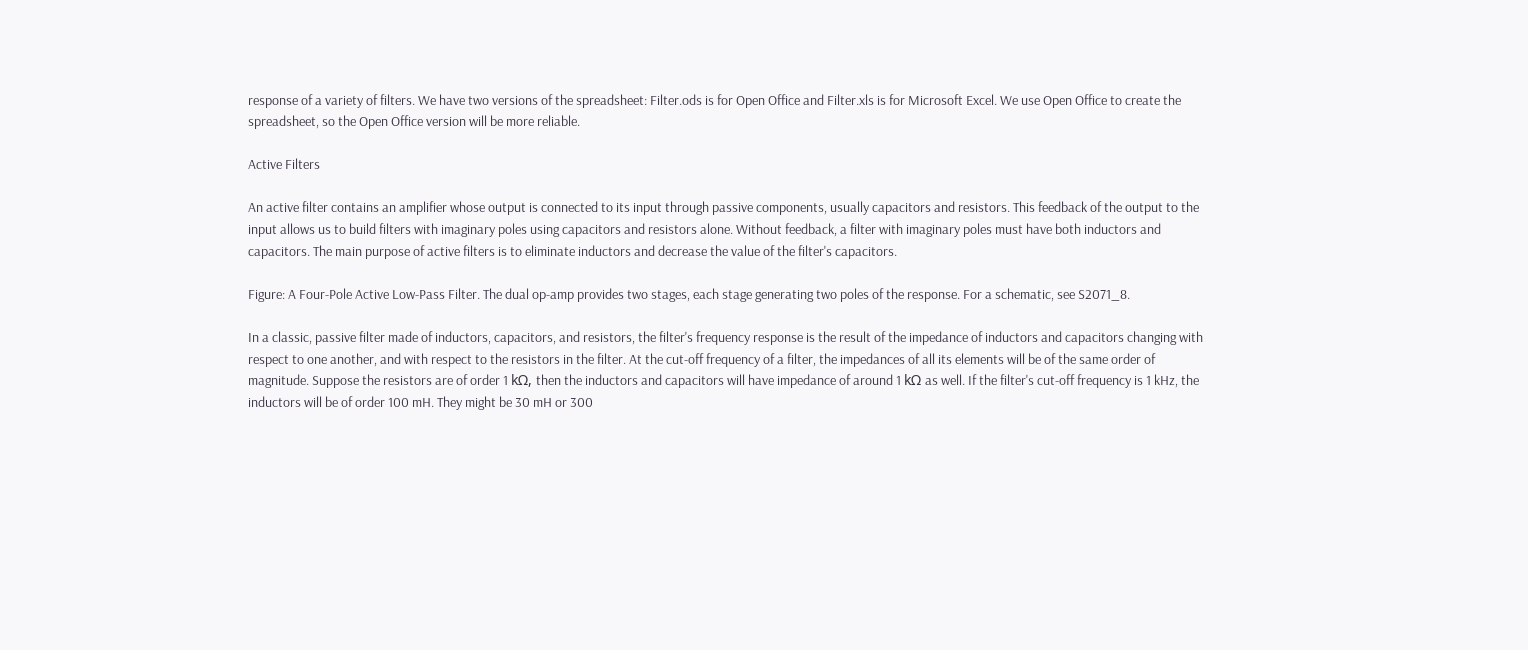response of a variety of filters. We have two versions of the spreadsheet: Filter.ods is for Open Office and Filter.xls is for Microsoft Excel. We use Open Office to create the spreadsheet, so the Open Office version will be more reliable.

Active Filters

An active filter contains an amplifier whose output is connected to its input through passive components, usually capacitors and resistors. This feedback of the output to the input allows us to build filters with imaginary poles using capacitors and resistors alone. Without feedback, a filter with imaginary poles must have both inductors and capacitors. The main purpose of active filters is to eliminate inductors and decrease the value of the filter's capacitors.

Figure: A Four-Pole Active Low-Pass Filter. The dual op-amp provides two stages, each stage generating two poles of the response. For a schematic, see S2071_8.

In a classic, passive filter made of inductors, capacitors, and resistors, the filter's frequency response is the result of the impedance of inductors and capacitors changing with respect to one another, and with respect to the resistors in the filter. At the cut-off frequency of a filter, the impedances of all its elements will be of the same order of magnitude. Suppose the resistors are of order 1 kΩ, then the inductors and capacitors will have impedance of around 1 kΩ as well. If the filter's cut-off frequency is 1 kHz, the inductors will be of order 100 mH. They might be 30 mH or 300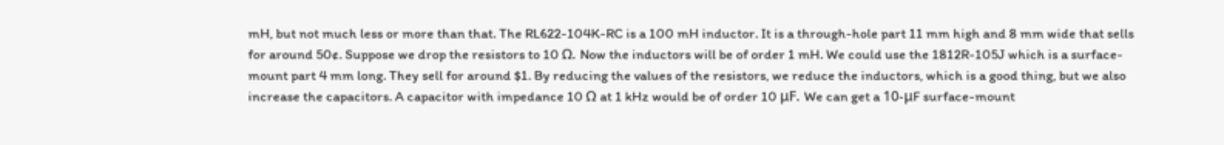mH, but not much less or more than that. The RL622-104K-RC is a 100 mH inductor. It is a through-hole part 11 mm high and 8 mm wide that sells for around 50¢. Suppose we drop the resistors to 10 Ω. Now the inductors will be of order 1 mH. We could use the 1812R-105J which is a surface-mount part 4 mm long. They sell for around $1. By reducing the values of the resistors, we reduce the inductors, which is a good thing, but we also increase the capacitors. A capacitor with impedance 10 Ω at 1 kHz would be of order 10 μF. We can get a 10-μF surface-mount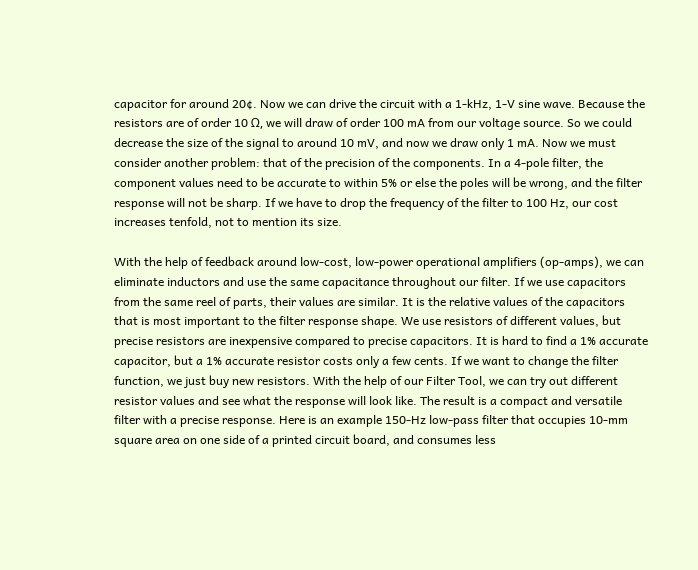capacitor for around 20¢. Now we can drive the circuit with a 1-kHz, 1-V sine wave. Because the resistors are of order 10 Ω, we will draw of order 100 mA from our voltage source. So we could decrease the size of the signal to around 10 mV, and now we draw only 1 mA. Now we must consider another problem: that of the precision of the components. In a 4-pole filter, the component values need to be accurate to within 5% or else the poles will be wrong, and the filter response will not be sharp. If we have to drop the frequency of the filter to 100 Hz, our cost increases tenfold, not to mention its size.

With the help of feedback around low-cost, low-power operational amplifiers (op-amps), we can eliminate inductors and use the same capacitance throughout our filter. If we use capacitors from the same reel of parts, their values are similar. It is the relative values of the capacitors that is most important to the filter response shape. We use resistors of different values, but precise resistors are inexpensive compared to precise capacitors. It is hard to find a 1% accurate capacitor, but a 1% accurate resistor costs only a few cents. If we want to change the filter function, we just buy new resistors. With the help of our Filter Tool, we can try out different resistor values and see what the response will look like. The result is a compact and versatile filter with a precise response. Here is an example 150-Hz low-pass filter that occupies 10-mm square area on one side of a printed circuit board, and consumes less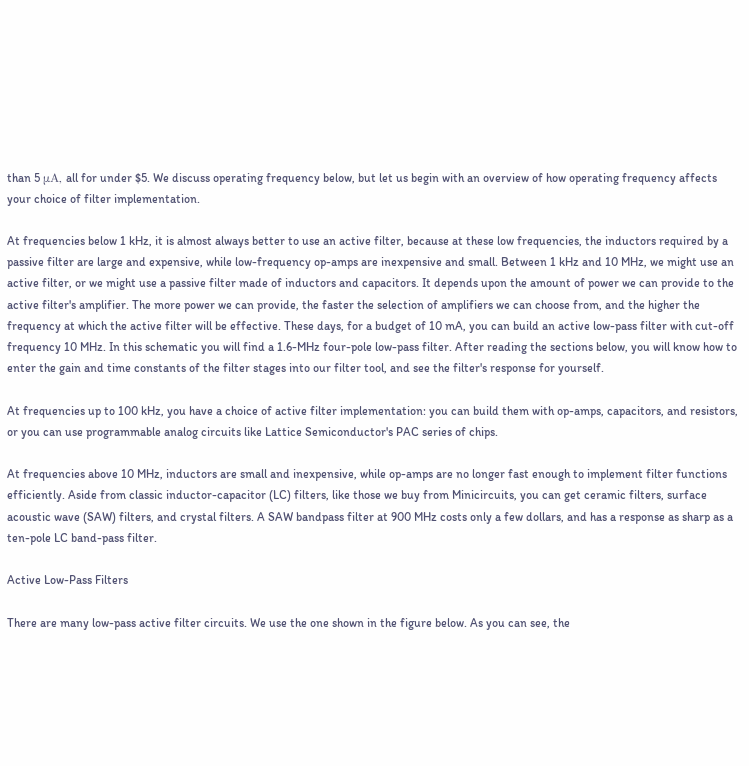than 5 μA, all for under $5. We discuss operating frequency below, but let us begin with an overview of how operating frequency affects your choice of filter implementation.

At frequencies below 1 kHz, it is almost always better to use an active filter, because at these low frequencies, the inductors required by a passive filter are large and expensive, while low-frequency op-amps are inexpensive and small. Between 1 kHz and 10 MHz, we might use an active filter, or we might use a passive filter made of inductors and capacitors. It depends upon the amount of power we can provide to the active filter's amplifier. The more power we can provide, the faster the selection of amplifiers we can choose from, and the higher the frequency at which the active filter will be effective. These days, for a budget of 10 mA, you can build an active low-pass filter with cut-off frequency 10 MHz. In this schematic you will find a 1.6-MHz four-pole low-pass filter. After reading the sections below, you will know how to enter the gain and time constants of the filter stages into our filter tool, and see the filter's response for yourself.

At frequencies up to 100 kHz, you have a choice of active filter implementation: you can build them with op-amps, capacitors, and resistors, or you can use programmable analog circuits like Lattice Semiconductor's PAC series of chips.

At frequencies above 10 MHz, inductors are small and inexpensive, while op-amps are no longer fast enough to implement filter functions efficiently. Aside from classic inductor-capacitor (LC) filters, like those we buy from Minicircuits, you can get ceramic filters, surface acoustic wave (SAW) filters, and crystal filters. A SAW bandpass filter at 900 MHz costs only a few dollars, and has a response as sharp as a ten-pole LC band-pass filter.

Active Low-Pass Filters

There are many low-pass active filter circuits. We use the one shown in the figure below. As you can see, the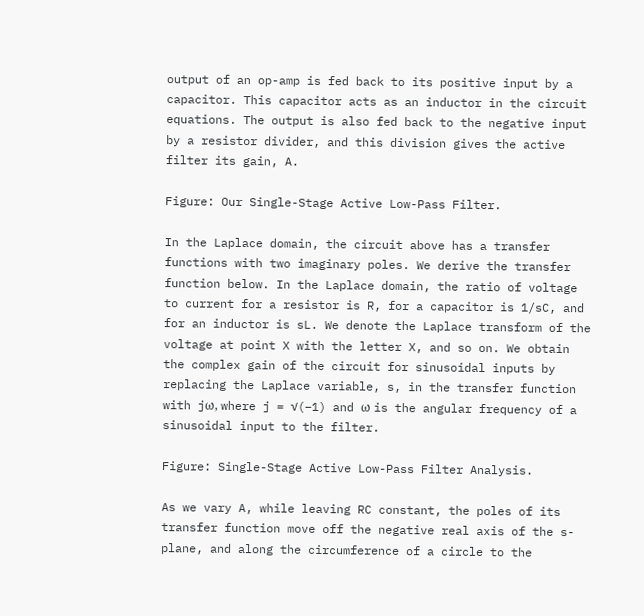output of an op-amp is fed back to its positive input by a capacitor. This capacitor acts as an inductor in the circuit equations. The output is also fed back to the negative input by a resistor divider, and this division gives the active filter its gain, A.

Figure: Our Single-Stage Active Low-Pass Filter.

In the Laplace domain, the circuit above has a transfer functions with two imaginary poles. We derive the transfer function below. In the Laplace domain, the ratio of voltage to current for a resistor is R, for a capacitor is 1/sC, and for an inductor is sL. We denote the Laplace transform of the voltage at point X with the letter X, and so on. We obtain the complex gain of the circuit for sinusoidal inputs by replacing the Laplace variable, s, in the transfer function with jω, where j = √(−1) and ω is the angular frequency of a sinusoidal input to the filter.

Figure: Single-Stage Active Low-Pass Filter Analysis.

As we vary A, while leaving RC constant, the poles of its transfer function move off the negative real axis of the s-plane, and along the circumference of a circle to the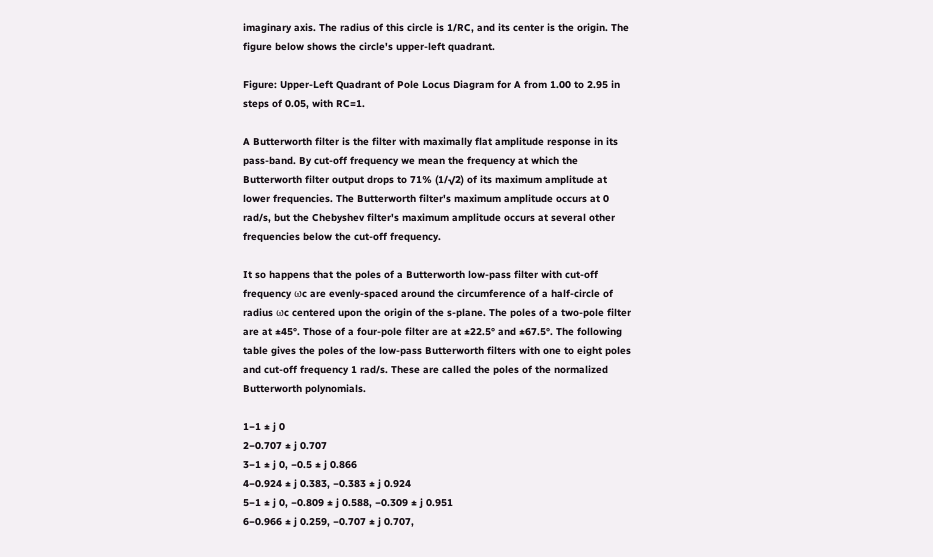imaginary axis. The radius of this circle is 1/RC, and its center is the origin. The figure below shows the circle's upper-left quadrant.

Figure: Upper-Left Quadrant of Pole Locus Diagram for A from 1.00 to 2.95 in steps of 0.05, with RC=1.

A Butterworth filter is the filter with maximally flat amplitude response in its pass-band. By cut-off frequency we mean the frequency at which the Butterworth filter output drops to 71% (1/√2) of its maximum amplitude at lower frequencies. The Butterworth filter's maximum amplitude occurs at 0 rad/s, but the Chebyshev filter's maximum amplitude occurs at several other frequencies below the cut-off frequency.

It so happens that the poles of a Butterworth low-pass filter with cut-off frequency ωc are evenly-spaced around the circumference of a half-circle of radius ωc centered upon the origin of the s-plane. The poles of a two-pole filter are at ±45°. Those of a four-pole filter are at ±22.5° and ±67.5°. The following table gives the poles of the low-pass Butterworth filters with one to eight poles and cut-off frequency 1 rad/s. These are called the poles of the normalized Butterworth polynomials.

1−1 ± j 0
2−0.707 ± j 0.707
3−1 ± j 0, −0.5 ± j 0.866
4−0.924 ± j 0.383, −0.383 ± j 0.924
5−1 ± j 0, −0.809 ± j 0.588, −0.309 ± j 0.951
6−0.966 ± j 0.259, −0.707 ± j 0.707,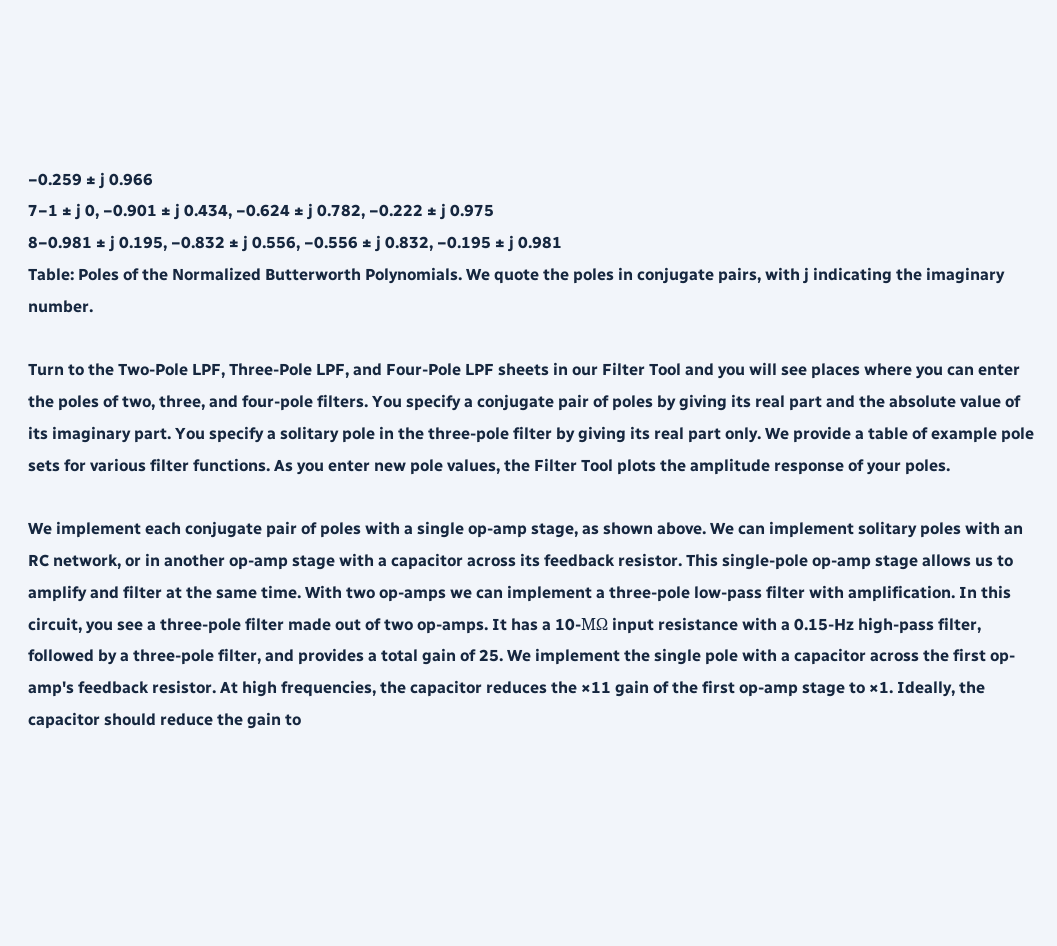−0.259 ± j 0.966
7−1 ± j 0, −0.901 ± j 0.434, −0.624 ± j 0.782, −0.222 ± j 0.975
8−0.981 ± j 0.195, −0.832 ± j 0.556, −0.556 ± j 0.832, −0.195 ± j 0.981
Table: Poles of the Normalized Butterworth Polynomials. We quote the poles in conjugate pairs, with j indicating the imaginary number.

Turn to the Two-Pole LPF, Three-Pole LPF, and Four-Pole LPF sheets in our Filter Tool and you will see places where you can enter the poles of two, three, and four-pole filters. You specify a conjugate pair of poles by giving its real part and the absolute value of its imaginary part. You specify a solitary pole in the three-pole filter by giving its real part only. We provide a table of example pole sets for various filter functions. As you enter new pole values, the Filter Tool plots the amplitude response of your poles.

We implement each conjugate pair of poles with a single op-amp stage, as shown above. We can implement solitary poles with an RC network, or in another op-amp stage with a capacitor across its feedback resistor. This single-pole op-amp stage allows us to amplify and filter at the same time. With two op-amps we can implement a three-pole low-pass filter with amplification. In this circuit, you see a three-pole filter made out of two op-amps. It has a 10-MΩ input resistance with a 0.15-Hz high-pass filter, followed by a three-pole filter, and provides a total gain of 25. We implement the single pole with a capacitor across the first op-amp's feedback resistor. At high frequencies, the capacitor reduces the ×11 gain of the first op-amp stage to ×1. Ideally, the capacitor should reduce the gain to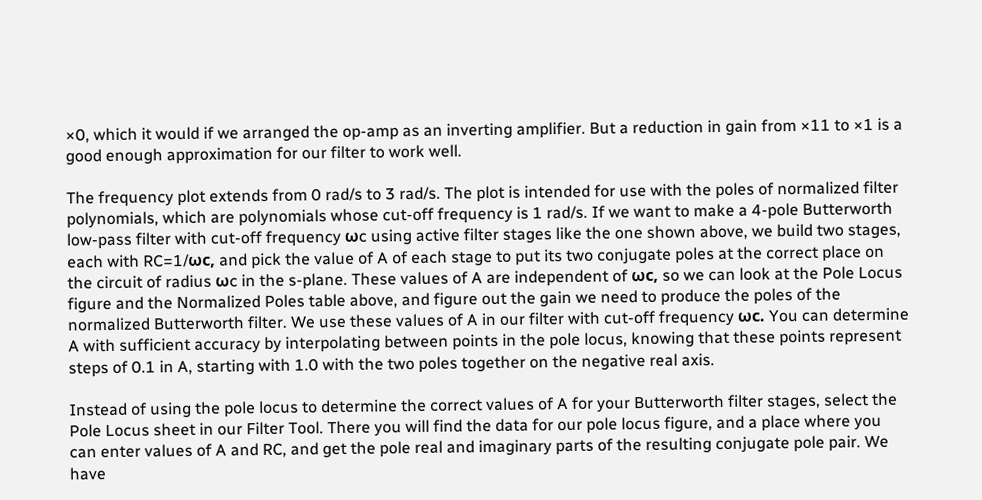×0, which it would if we arranged the op-amp as an inverting amplifier. But a reduction in gain from ×11 to ×1 is a good enough approximation for our filter to work well.

The frequency plot extends from 0 rad/s to 3 rad/s. The plot is intended for use with the poles of normalized filter polynomials, which are polynomials whose cut-off frequency is 1 rad/s. If we want to make a 4-pole Butterworth low-pass filter with cut-off frequency ωc using active filter stages like the one shown above, we build two stages, each with RC=1/ωc, and pick the value of A of each stage to put its two conjugate poles at the correct place on the circuit of radius ωc in the s-plane. These values of A are independent of ωc, so we can look at the Pole Locus figure and the Normalized Poles table above, and figure out the gain we need to produce the poles of the normalized Butterworth filter. We use these values of A in our filter with cut-off frequency ωc. You can determine A with sufficient accuracy by interpolating between points in the pole locus, knowing that these points represent steps of 0.1 in A, starting with 1.0 with the two poles together on the negative real axis.

Instead of using the pole locus to determine the correct values of A for your Butterworth filter stages, select the Pole Locus sheet in our Filter Tool. There you will find the data for our pole locus figure, and a place where you can enter values of A and RC, and get the pole real and imaginary parts of the resulting conjugate pole pair. We have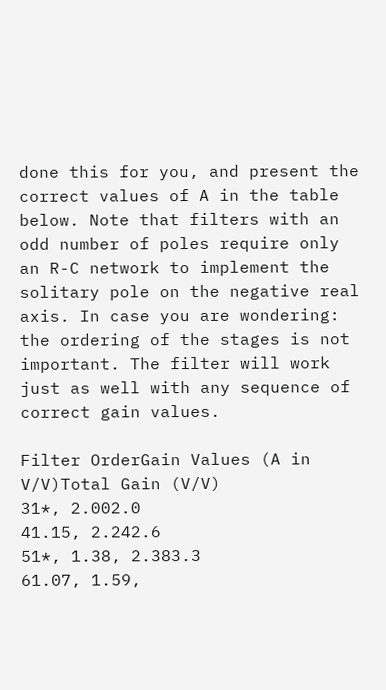done this for you, and present the correct values of A in the table below. Note that filters with an odd number of poles require only an R-C network to implement the solitary pole on the negative real axis. In case you are wondering: the ordering of the stages is not important. The filter will work just as well with any sequence of correct gain values.

Filter OrderGain Values (A in V/V)Total Gain (V/V)
31*, 2.002.0
41.15, 2.242.6
51*, 1.38, 2.383.3
61.07, 1.59,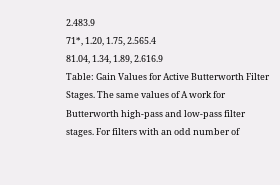2.483.9
71*, 1.20, 1.75, 2.565.4
81.04, 1.34, 1.89, 2.616.9
Table: Gain Values for Active Butterworth Filter Stages. The same values of A work for Butterworth high-pass and low-pass filter stages. For filters with an odd number of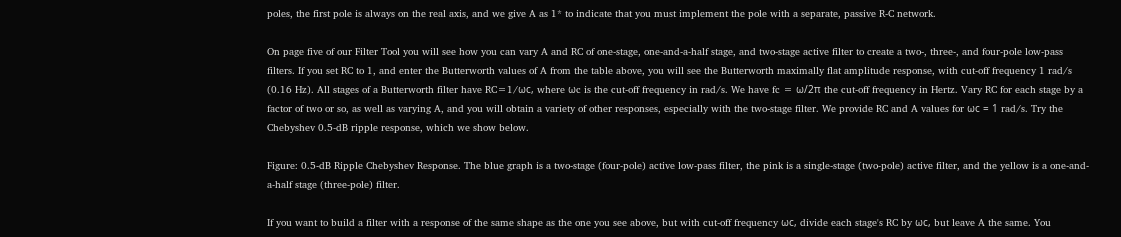poles, the first pole is always on the real axis, and we give A as 1* to indicate that you must implement the pole with a separate, passive R-C network.

On page five of our Filter Tool you will see how you can vary A and RC of one-stage, one-and-a-half stage, and two-stage active filter to create a two-, three-, and four-pole low-pass filters. If you set RC to 1, and enter the Butterworth values of A from the table above, you will see the Butterworth maximally flat amplitude response, with cut-off frequency 1 rad/s (0.16 Hz). All stages of a Butterworth filter have RC=1/ωc, where ωc is the cut-off frequency in rad/s. We have fc = ω/2π the cut-off frequency in Hertz. Vary RC for each stage by a factor of two or so, as well as varying A, and you will obtain a variety of other responses, especially with the two-stage filter. We provide RC and A values for ωc = 1 rad/s. Try the Chebyshev 0.5-dB ripple response, which we show below.

Figure: 0.5-dB Ripple Chebyshev Response. The blue graph is a two-stage (four-pole) active low-pass filter, the pink is a single-stage (two-pole) active filter, and the yellow is a one-and-a-half stage (three-pole) filter.

If you want to build a filter with a response of the same shape as the one you see above, but with cut-off frequency ωc, divide each stage's RC by ωc, but leave A the same. You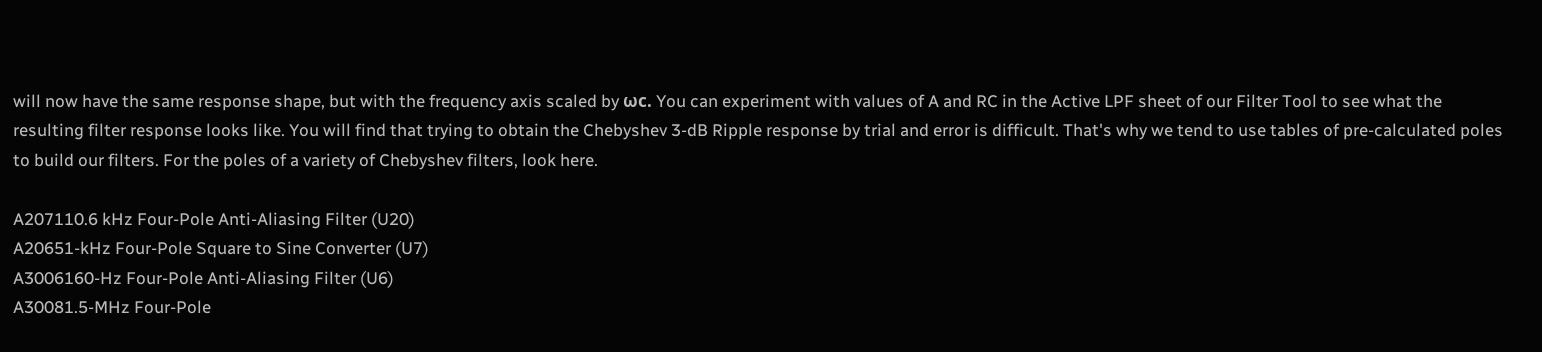will now have the same response shape, but with the frequency axis scaled by ωc. You can experiment with values of A and RC in the Active LPF sheet of our Filter Tool to see what the resulting filter response looks like. You will find that trying to obtain the Chebyshev 3-dB Ripple response by trial and error is difficult. That's why we tend to use tables of pre-calculated poles to build our filters. For the poles of a variety of Chebyshev filters, look here.

A207110.6 kHz Four-Pole Anti-Aliasing Filter (U20)
A20651-kHz Four-Pole Square to Sine Converter (U7)
A3006160-Hz Four-Pole Anti-Aliasing Filter (U6)
A30081.5-MHz Four-Pole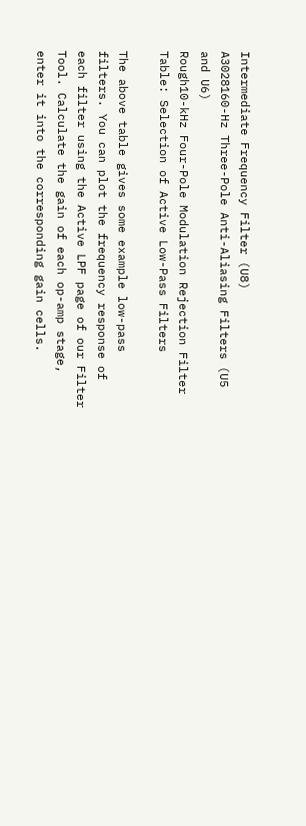Intermediate Frequency Filter (U8)
A3028160-Hz Three-Pole Anti-Aliasing Filters (U5 and U6)
Rough10-kHz Four-Pole Modulation Rejection Filter
Table: Selection of Active Low-Pass Filters

The above table gives some example low-pass filters. You can plot the frequency response of each filter using the Active LPF page of our Filter Tool. Calculate the gain of each op-amp stage, enter it into the corresponding gain cells.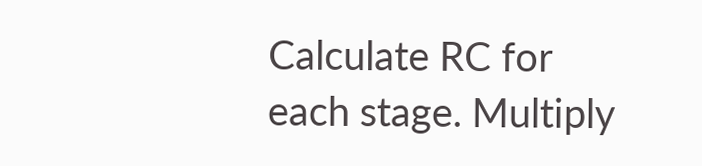Calculate RC for each stage. Multiply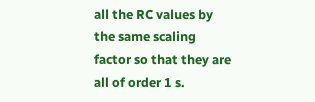all the RC values by the same scaling factor so that they are all of order 1 s.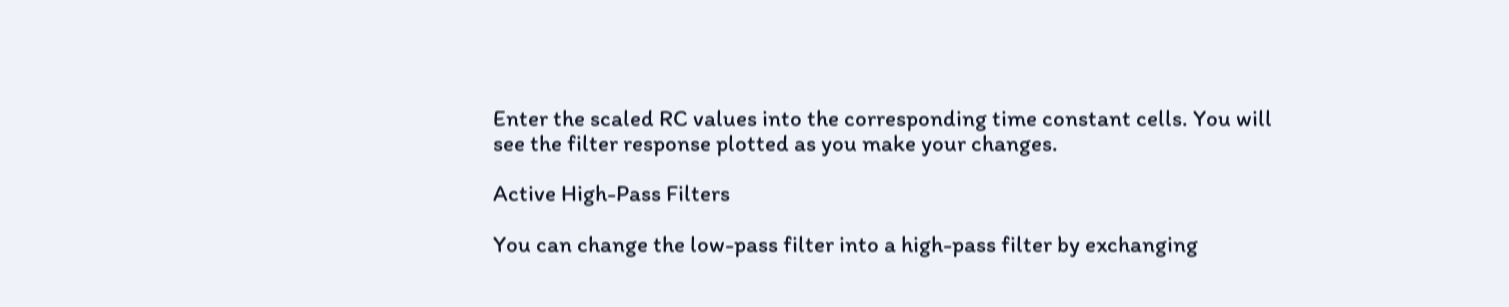Enter the scaled RC values into the corresponding time constant cells. You will see the filter response plotted as you make your changes.

Active High-Pass Filters

You can change the low-pass filter into a high-pass filter by exchanging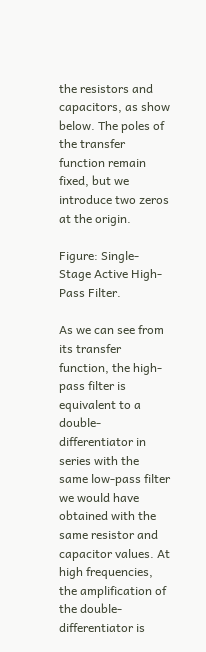the resistors and capacitors, as show below. The poles of the transfer function remain fixed, but we introduce two zeros at the origin.

Figure: Single-Stage Active High-Pass Filter.

As we can see from its transfer function, the high-pass filter is equivalent to a double-differentiator in series with the same low-pass filter we would have obtained with the same resistor and capacitor values. At high frequencies, the amplification of the double-differentiator is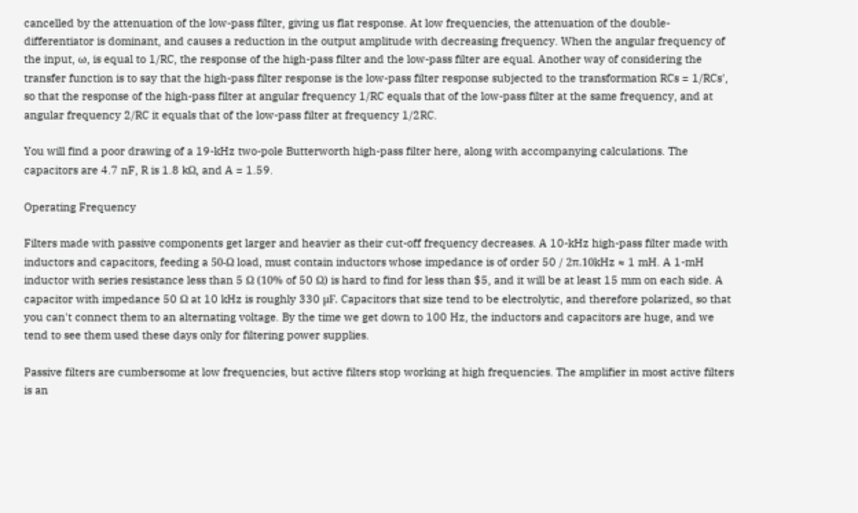cancelled by the attenuation of the low-pass filter, giving us flat response. At low frequencies, the attenuation of the double-differentiator is dominant, and causes a reduction in the output amplitude with decreasing frequency. When the angular frequency of the input, ω, is equal to 1/RC, the response of the high-pass filter and the low-pass filter are equal. Another way of considering the transfer function is to say that the high-pass filter response is the low-pass filter response subjected to the transformation RCs = 1/RCs', so that the response of the high-pass filter at angular frequency 1/RC equals that of the low-pass filter at the same frequency, and at angular frequency 2/RC it equals that of the low-pass filter at frequency 1/2RC.

You will find a poor drawing of a 19-kHz two-pole Butterworth high-pass filter here, along with accompanying calculations. The capacitors are 4.7 nF, R is 1.8 kΩ, and A = 1.59.

Operating Frequency

Filters made with passive components get larger and heavier as their cut-off frequency decreases. A 10-kHz high-pass filter made with inductors and capacitors, feeding a 50-Ω load, must contain inductors whose impedance is of order 50 / 2π.10kHz ≈ 1 mH. A 1-mH inductor with series resistance less than 5 Ω (10% of 50 Ω) is hard to find for less than $5, and it will be at least 15 mm on each side. A capacitor with impedance 50 Ω at 10 kHz is roughly 330 μF. Capacitors that size tend to be electrolytic, and therefore polarized, so that you can't connect them to an alternating voltage. By the time we get down to 100 Hz, the inductors and capacitors are huge, and we tend to see them used these days only for filtering power supplies.

Passive filters are cumbersome at low frequencies, but active filters stop working at high frequencies. The amplifier in most active filters is an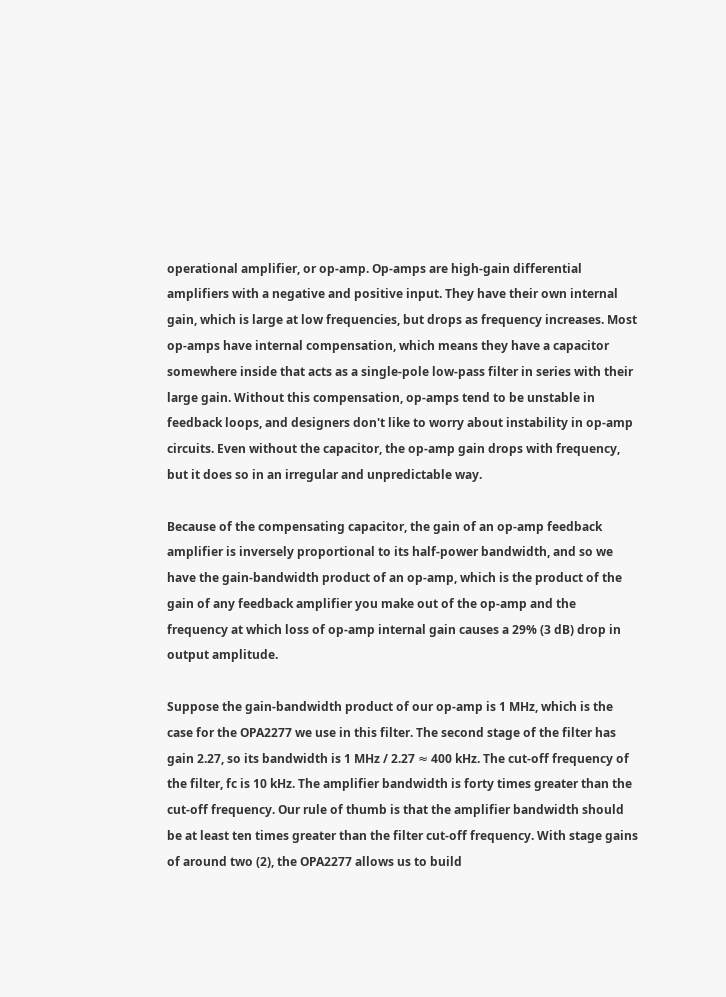operational amplifier, or op-amp. Op-amps are high-gain differential amplifiers with a negative and positive input. They have their own internal gain, which is large at low frequencies, but drops as frequency increases. Most op-amps have internal compensation, which means they have a capacitor somewhere inside that acts as a single-pole low-pass filter in series with their large gain. Without this compensation, op-amps tend to be unstable in feedback loops, and designers don't like to worry about instability in op-amp circuits. Even without the capacitor, the op-amp gain drops with frequency, but it does so in an irregular and unpredictable way.

Because of the compensating capacitor, the gain of an op-amp feedback amplifier is inversely proportional to its half-power bandwidth, and so we have the gain-bandwidth product of an op-amp, which is the product of the gain of any feedback amplifier you make out of the op-amp and the frequency at which loss of op-amp internal gain causes a 29% (3 dB) drop in output amplitude.

Suppose the gain-bandwidth product of our op-amp is 1 MHz, which is the case for the OPA2277 we use in this filter. The second stage of the filter has gain 2.27, so its bandwidth is 1 MHz / 2.27 ≈ 400 kHz. The cut-off frequency of the filter, fc is 10 kHz. The amplifier bandwidth is forty times greater than the cut-off frequency. Our rule of thumb is that the amplifier bandwidth should be at least ten times greater than the filter cut-off frequency. With stage gains of around two (2), the OPA2277 allows us to build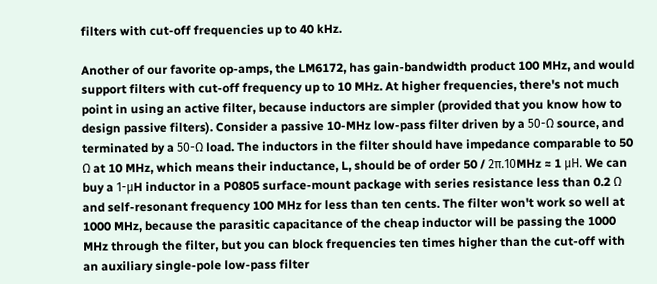filters with cut-off frequencies up to 40 kHz.

Another of our favorite op-amps, the LM6172, has gain-bandwidth product 100 MHz, and would support filters with cut-off frequency up to 10 MHz. At higher frequencies, there's not much point in using an active filter, because inductors are simpler (provided that you know how to design passive filters). Consider a passive 10-MHz low-pass filter driven by a 50-Ω source, and terminated by a 50-Ω load. The inductors in the filter should have impedance comparable to 50 Ω at 10 MHz, which means their inductance, L, should be of order 50 / 2π.10MHz ≈ 1 μH. We can buy a 1-μH inductor in a P0805 surface-mount package with series resistance less than 0.2 Ω and self-resonant frequency 100 MHz for less than ten cents. The filter won't work so well at 1000 MHz, because the parasitic capacitance of the cheap inductor will be passing the 1000 MHz through the filter, but you can block frequencies ten times higher than the cut-off with an auxiliary single-pole low-pass filter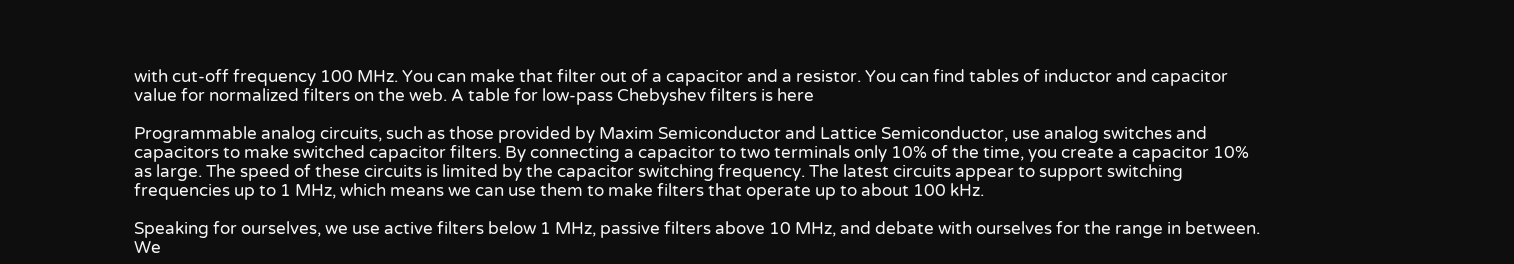with cut-off frequency 100 MHz. You can make that filter out of a capacitor and a resistor. You can find tables of inductor and capacitor value for normalized filters on the web. A table for low-pass Chebyshev filters is here

Programmable analog circuits, such as those provided by Maxim Semiconductor and Lattice Semiconductor, use analog switches and capacitors to make switched capacitor filters. By connecting a capacitor to two terminals only 10% of the time, you create a capacitor 10% as large. The speed of these circuits is limited by the capacitor switching frequency. The latest circuits appear to support switching frequencies up to 1 MHz, which means we can use them to make filters that operate up to about 100 kHz.

Speaking for ourselves, we use active filters below 1 MHz, passive filters above 10 MHz, and debate with ourselves for the range in between. We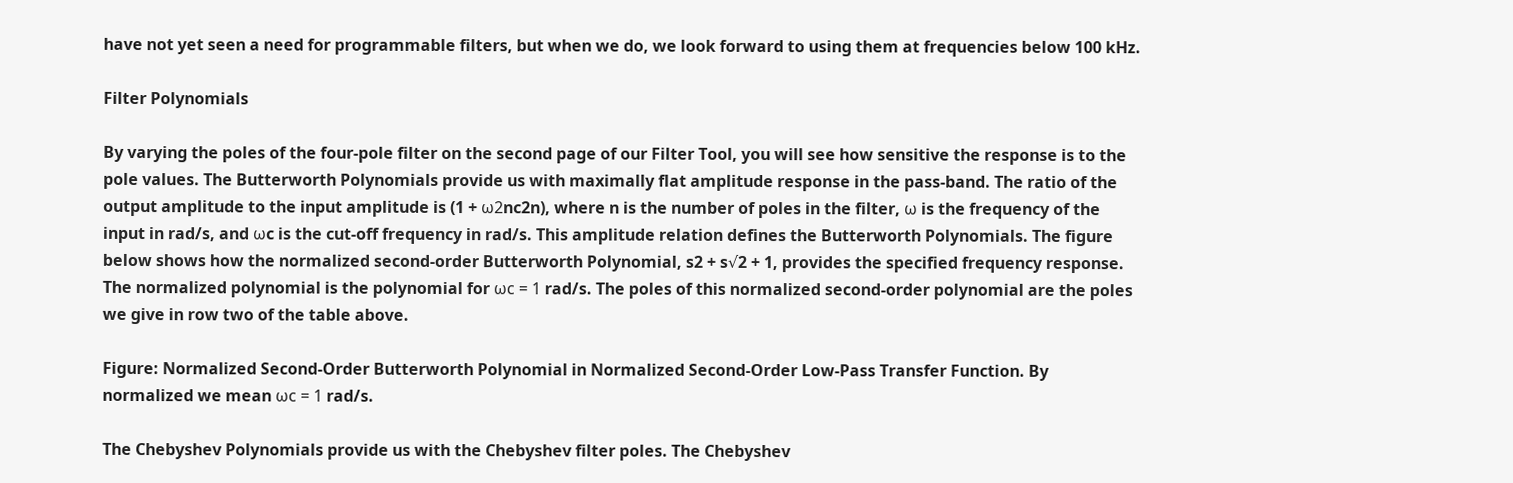have not yet seen a need for programmable filters, but when we do, we look forward to using them at frequencies below 100 kHz.

Filter Polynomials

By varying the poles of the four-pole filter on the second page of our Filter Tool, you will see how sensitive the response is to the pole values. The Butterworth Polynomials provide us with maximally flat amplitude response in the pass-band. The ratio of the output amplitude to the input amplitude is (1 + ω2nc2n), where n is the number of poles in the filter, ω is the frequency of the input in rad/s, and ωc is the cut-off frequency in rad/s. This amplitude relation defines the Butterworth Polynomials. The figure below shows how the normalized second-order Butterworth Polynomial, s2 + s√2 + 1, provides the specified frequency response. The normalized polynomial is the polynomial for ωc = 1 rad/s. The poles of this normalized second-order polynomial are the poles we give in row two of the table above.

Figure: Normalized Second-Order Butterworth Polynomial in Normalized Second-Order Low-Pass Transfer Function. By normalized we mean ωc = 1 rad/s.

The Chebyshev Polynomials provide us with the Chebyshev filter poles. The Chebyshev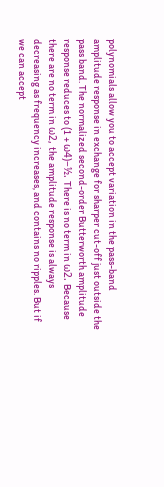polynomials allow you to accept variation in the pass-band amplitude response in exchange for sharper cut-off just outside the pass band. The normalized second-order Butterworth amplitude response reduces to (1 + ω4)−½. There is no term in ω2. Because there are no term in ω2, the amplitude response is always decreasing as frequency increases, and contains no ripples. But if we can accept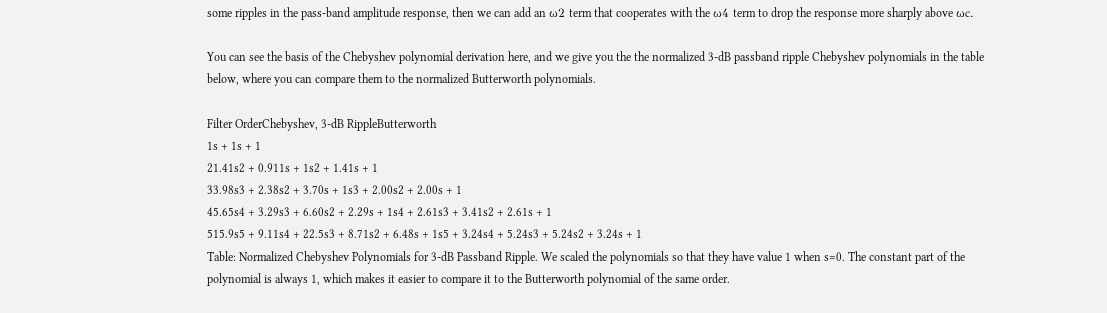some ripples in the pass-band amplitude response, then we can add an ω2 term that cooperates with the ω4 term to drop the response more sharply above ωc.

You can see the basis of the Chebyshev polynomial derivation here, and we give you the the normalized 3-dB passband ripple Chebyshev polynomials in the table below, where you can compare them to the normalized Butterworth polynomials.

Filter OrderChebyshev, 3-dB RippleButterworth
1s + 1s + 1
21.41s2 + 0.911s + 1s2 + 1.41s + 1
33.98s3 + 2.38s2 + 3.70s + 1s3 + 2.00s2 + 2.00s + 1
45.65s4 + 3.29s3 + 6.60s2 + 2.29s + 1s4 + 2.61s3 + 3.41s2 + 2.61s + 1
515.9s5 + 9.11s4 + 22.5s3 + 8.71s2 + 6.48s + 1s5 + 3.24s4 + 5.24s3 + 5.24s2 + 3.24s + 1
Table: Normalized Chebyshev Polynomials for 3-dB Passband Ripple. We scaled the polynomials so that they have value 1 when s=0. The constant part of the polynomial is always 1, which makes it easier to compare it to the Butterworth polynomial of the same order.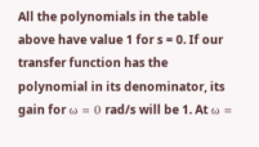All the polynomials in the table above have value 1 for s = 0. If our transfer function has the polynomial in its denominator, its gain for ω = 0 rad/s will be 1. At ω =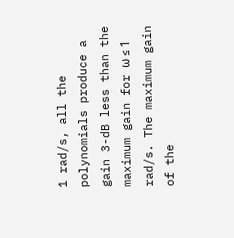1 rad/s, all the polynomials produce a gain 3-dB less than the maximum gain for ω ≤ 1 rad/s. The maximum gain of the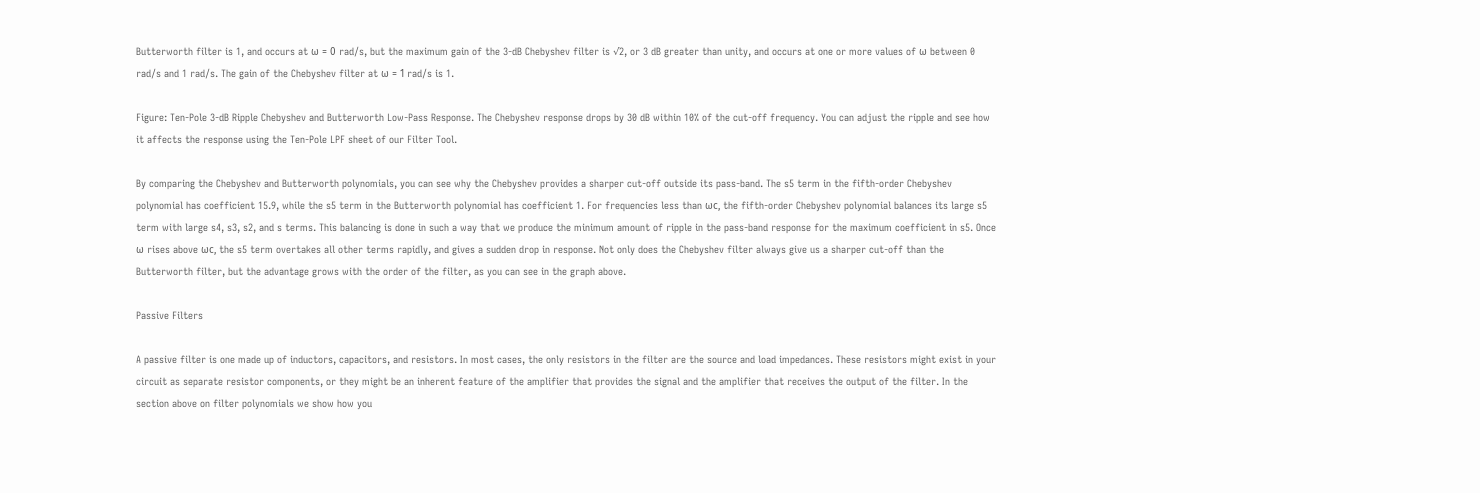Butterworth filter is 1, and occurs at ω = 0 rad/s, but the maximum gain of the 3-dB Chebyshev filter is √2, or 3 dB greater than unity, and occurs at one or more values of ω between 0 rad/s and 1 rad/s. The gain of the Chebyshev filter at ω = 1 rad/s is 1.

Figure: Ten-Pole 3-dB Ripple Chebyshev and Butterworth Low-Pass Response. The Chebyshev response drops by 30 dB within 10% of the cut-off frequency. You can adjust the ripple and see how it affects the response using the Ten-Pole LPF sheet of our Filter Tool.

By comparing the Chebyshev and Butterworth polynomials, you can see why the Chebyshev provides a sharper cut-off outside its pass-band. The s5 term in the fifth-order Chebyshev polynomial has coefficient 15.9, while the s5 term in the Butterworth polynomial has coefficient 1. For frequencies less than ωc, the fifth-order Chebyshev polynomial balances its large s5 term with large s4, s3, s2, and s terms. This balancing is done in such a way that we produce the minimum amount of ripple in the pass-band response for the maximum coefficient in s5. Once ω rises above ωc, the s5 term overtakes all other terms rapidly, and gives a sudden drop in response. Not only does the Chebyshev filter always give us a sharper cut-off than the Butterworth filter, but the advantage grows with the order of the filter, as you can see in the graph above.

Passive Filters

A passive filter is one made up of inductors, capacitors, and resistors. In most cases, the only resistors in the filter are the source and load impedances. These resistors might exist in your circuit as separate resistor components, or they might be an inherent feature of the amplifier that provides the signal and the amplifier that receives the output of the filter. In the section above on filter polynomials we show how you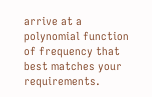arrive at a polynomial function of frequency that best matches your requirements.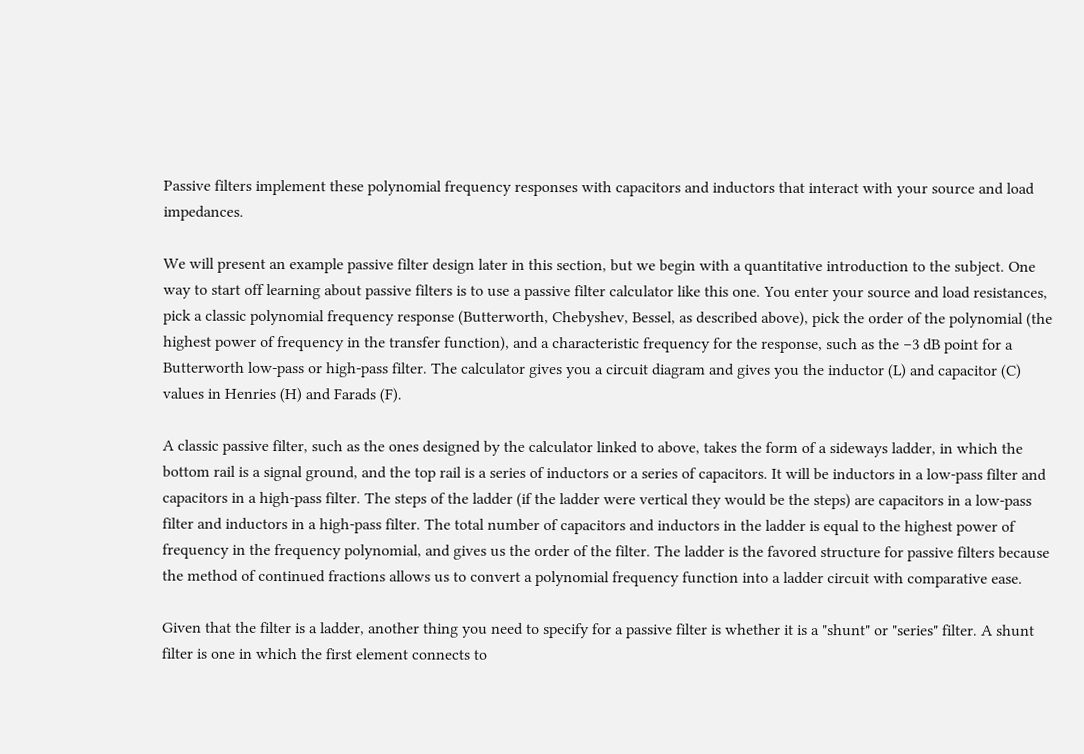Passive filters implement these polynomial frequency responses with capacitors and inductors that interact with your source and load impedances.

We will present an example passive filter design later in this section, but we begin with a quantitative introduction to the subject. One way to start off learning about passive filters is to use a passive filter calculator like this one. You enter your source and load resistances, pick a classic polynomial frequency response (Butterworth, Chebyshev, Bessel, as described above), pick the order of the polynomial (the highest power of frequency in the transfer function), and a characteristic frequency for the response, such as the −3 dB point for a Butterworth low-pass or high-pass filter. The calculator gives you a circuit diagram and gives you the inductor (L) and capacitor (C) values in Henries (H) and Farads (F).

A classic passive filter, such as the ones designed by the calculator linked to above, takes the form of a sideways ladder, in which the bottom rail is a signal ground, and the top rail is a series of inductors or a series of capacitors. It will be inductors in a low-pass filter and capacitors in a high-pass filter. The steps of the ladder (if the ladder were vertical they would be the steps) are capacitors in a low-pass filter and inductors in a high-pass filter. The total number of capacitors and inductors in the ladder is equal to the highest power of frequency in the frequency polynomial, and gives us the order of the filter. The ladder is the favored structure for passive filters because the method of continued fractions allows us to convert a polynomial frequency function into a ladder circuit with comparative ease.

Given that the filter is a ladder, another thing you need to specify for a passive filter is whether it is a "shunt" or "series" filter. A shunt filter is one in which the first element connects to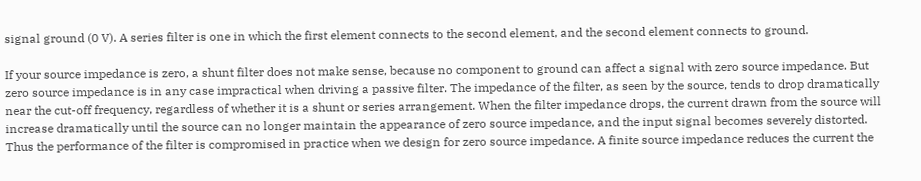signal ground (0 V). A series filter is one in which the first element connects to the second element, and the second element connects to ground.

If your source impedance is zero, a shunt filter does not make sense, because no component to ground can affect a signal with zero source impedance. But zero source impedance is in any case impractical when driving a passive filter. The impedance of the filter, as seen by the source, tends to drop dramatically near the cut-off frequency, regardless of whether it is a shunt or series arrangement. When the filter impedance drops, the current drawn from the source will increase dramatically until the source can no longer maintain the appearance of zero source impedance, and the input signal becomes severely distorted. Thus the performance of the filter is compromised in practice when we design for zero source impedance. A finite source impedance reduces the current the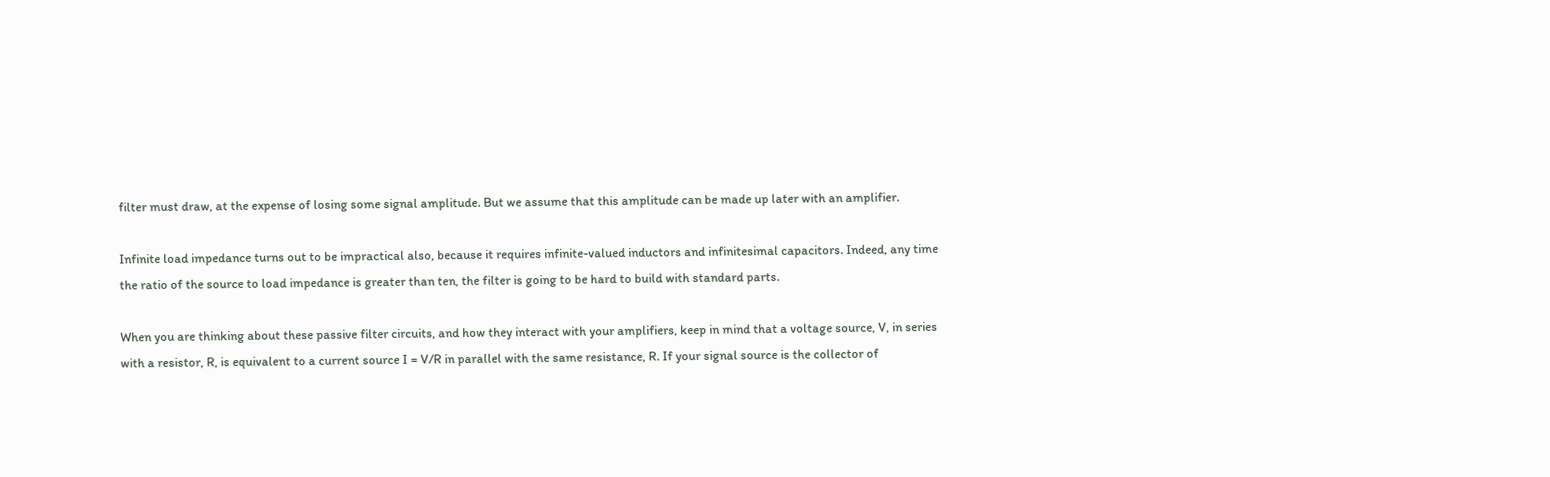filter must draw, at the expense of losing some signal amplitude. But we assume that this amplitude can be made up later with an amplifier.

Infinite load impedance turns out to be impractical also, because it requires infinite-valued inductors and infinitesimal capacitors. Indeed, any time the ratio of the source to load impedance is greater than ten, the filter is going to be hard to build with standard parts.

When you are thinking about these passive filter circuits, and how they interact with your amplifiers, keep in mind that a voltage source, V, in series with a resistor, R, is equivalent to a current source I = V/R in parallel with the same resistance, R. If your signal source is the collector of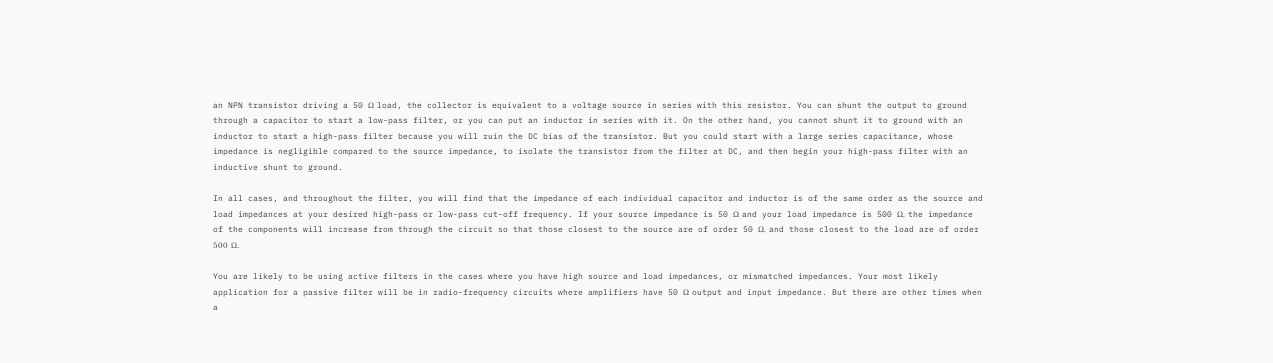an NPN transistor driving a 50 Ω load, the collector is equivalent to a voltage source in series with this resistor. You can shunt the output to ground through a capacitor to start a low-pass filter, or you can put an inductor in series with it. On the other hand, you cannot shunt it to ground with an inductor to start a high-pass filter because you will ruin the DC bias of the transistor. But you could start with a large series capacitance, whose impedance is negligible compared to the source impedance, to isolate the transistor from the filter at DC, and then begin your high-pass filter with an inductive shunt to ground.

In all cases, and throughout the filter, you will find that the impedance of each individual capacitor and inductor is of the same order as the source and load impedances at your desired high-pass or low-pass cut-off frequency. If your source impedance is 50 Ω and your load impedance is 500 Ω, the impedance of the components will increase from through the circuit so that those closest to the source are of order 50 Ω, and those closest to the load are of order 500 Ω.

You are likely to be using active filters in the cases where you have high source and load impedances, or mismatched impedances. Your most likely application for a passive filter will be in radio-frequency circuits where amplifiers have 50 Ω output and input impedance. But there are other times when a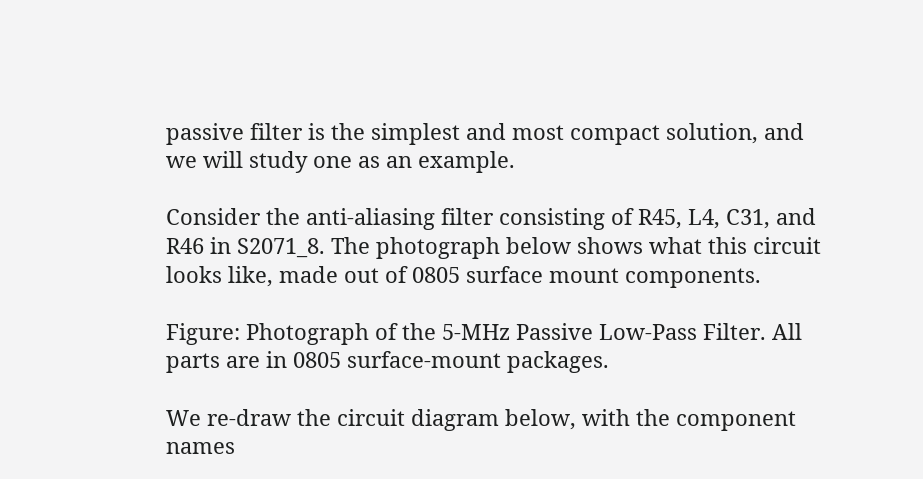passive filter is the simplest and most compact solution, and we will study one as an example.

Consider the anti-aliasing filter consisting of R45, L4, C31, and R46 in S2071_8. The photograph below shows what this circuit looks like, made out of 0805 surface mount components.

Figure: Photograph of the 5-MHz Passive Low-Pass Filter. All parts are in 0805 surface-mount packages.

We re-draw the circuit diagram below, with the component names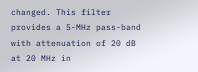changed. This filter provides a 5-MHz pass-band with attenuation of 20 dB at 20 MHz in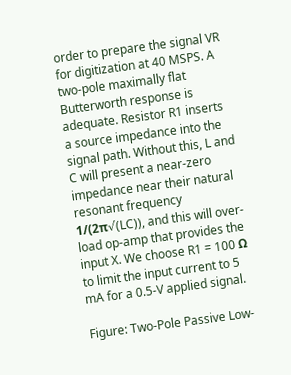order to prepare the signal VR for digitization at 40 MSPS. A two-pole maximally flat Butterworth response is adequate. Resistor R1 inserts a source impedance into the signal path. Without this, L and C will present a near-zero impedance near their natural resonant frequency 1/(2π√(LC)), and this will over-load op-amp that provides the input X. We choose R1 = 100 Ω to limit the input current to 5 mA for a 0.5-V applied signal.

Figure: Two-Pole Passive Low-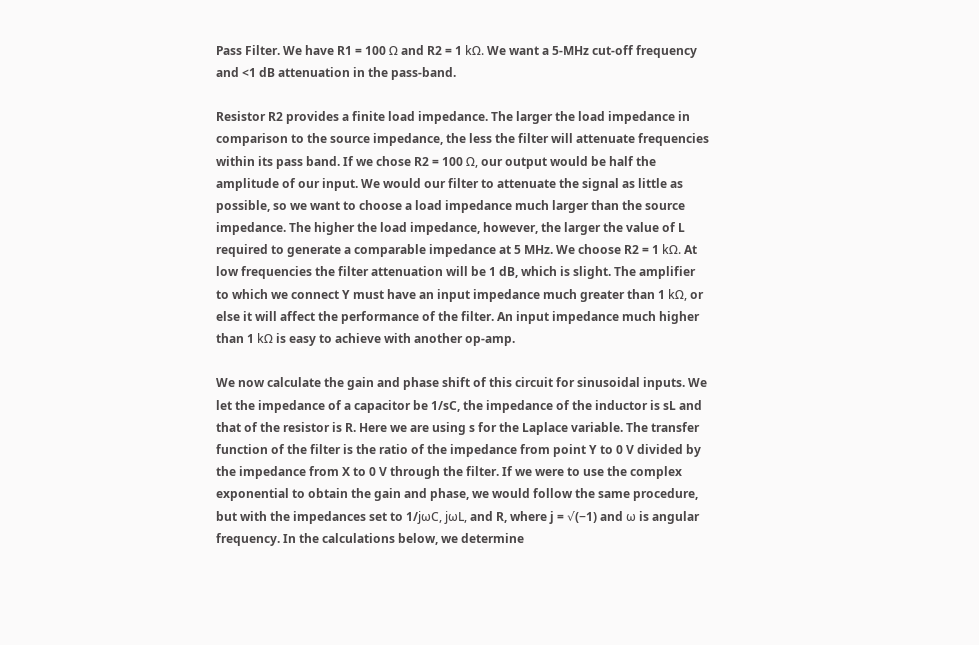Pass Filter. We have R1 = 100 Ω and R2 = 1 kΩ. We want a 5-MHz cut-off frequency and <1 dB attenuation in the pass-band.

Resistor R2 provides a finite load impedance. The larger the load impedance in comparison to the source impedance, the less the filter will attenuate frequencies within its pass band. If we chose R2 = 100 Ω, our output would be half the amplitude of our input. We would our filter to attenuate the signal as little as possible, so we want to choose a load impedance much larger than the source impedance. The higher the load impedance, however, the larger the value of L required to generate a comparable impedance at 5 MHz. We choose R2 = 1 kΩ. At low frequencies the filter attenuation will be 1 dB, which is slight. The amplifier to which we connect Y must have an input impedance much greater than 1 kΩ, or else it will affect the performance of the filter. An input impedance much higher than 1 kΩ is easy to achieve with another op-amp.

We now calculate the gain and phase shift of this circuit for sinusoidal inputs. We let the impedance of a capacitor be 1/sC, the impedance of the inductor is sL and that of the resistor is R. Here we are using s for the Laplace variable. The transfer function of the filter is the ratio of the impedance from point Y to 0 V divided by the impedance from X to 0 V through the filter. If we were to use the complex exponential to obtain the gain and phase, we would follow the same procedure, but with the impedances set to 1/jωC, jωL, and R, where j = √(−1) and ω is angular frequency. In the calculations below, we determine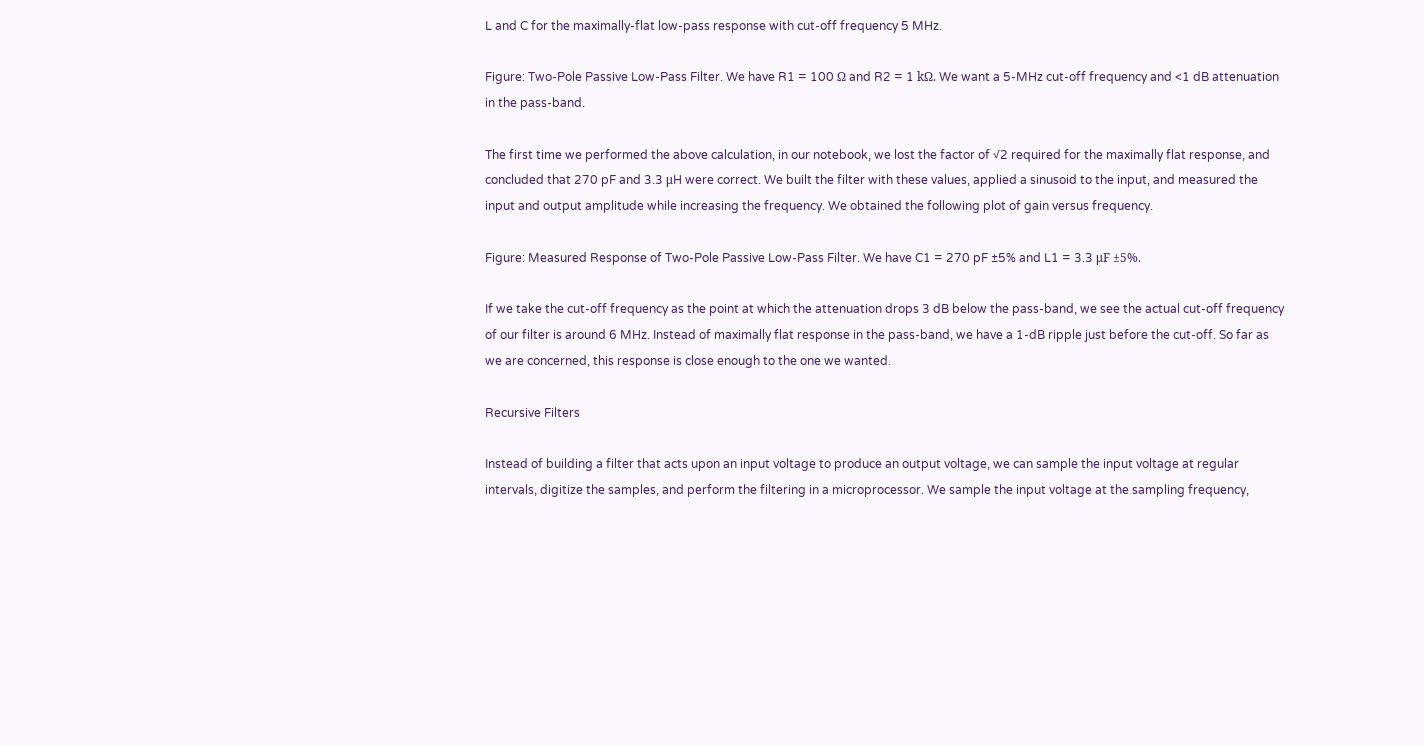L and C for the maximally-flat low-pass response with cut-off frequency 5 MHz.

Figure: Two-Pole Passive Low-Pass Filter. We have R1 = 100 Ω and R2 = 1 kΩ. We want a 5-MHz cut-off frequency and <1 dB attenuation in the pass-band.

The first time we performed the above calculation, in our notebook, we lost the factor of √2 required for the maximally flat response, and concluded that 270 pF and 3.3 μH were correct. We built the filter with these values, applied a sinusoid to the input, and measured the input and output amplitude while increasing the frequency. We obtained the following plot of gain versus frequency.

Figure: Measured Response of Two-Pole Passive Low-Pass Filter. We have C1 = 270 pF ±5% and L1 = 3.3 μF ±5%.

If we take the cut-off frequency as the point at which the attenuation drops 3 dB below the pass-band, we see the actual cut-off frequency of our filter is around 6 MHz. Instead of maximally flat response in the pass-band, we have a 1-dB ripple just before the cut-off. So far as we are concerned, this response is close enough to the one we wanted.

Recursive Filters

Instead of building a filter that acts upon an input voltage to produce an output voltage, we can sample the input voltage at regular intervals, digitize the samples, and perform the filtering in a microprocessor. We sample the input voltage at the sampling frequency,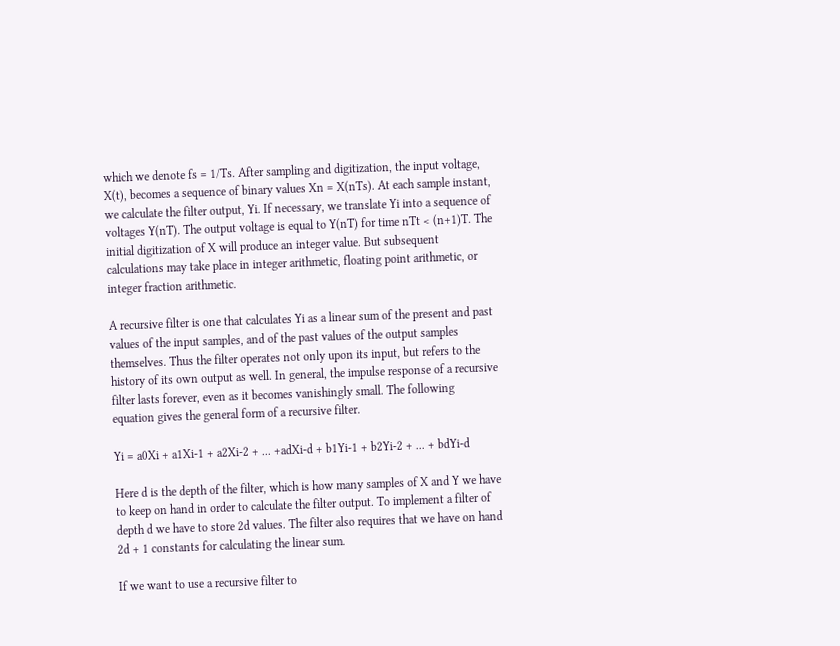which we denote fs = 1/Ts. After sampling and digitization, the input voltage, X(t), becomes a sequence of binary values Xn = X(nTs). At each sample instant, we calculate the filter output, Yi. If necessary, we translate Yi into a sequence of voltages Y(nT). The output voltage is equal to Y(nT) for time nTt < (n+1)T. The initial digitization of X will produce an integer value. But subsequent calculations may take place in integer arithmetic, floating point arithmetic, or integer fraction arithmetic.

A recursive filter is one that calculates Yi as a linear sum of the present and past values of the input samples, and of the past values of the output samples themselves. Thus the filter operates not only upon its input, but refers to the history of its own output as well. In general, the impulse response of a recursive filter lasts forever, even as it becomes vanishingly small. The following equation gives the general form of a recursive filter.

Yi = a0Xi + a1Xi-1 + a2Xi-2 + ... +adXi-d + b1Yi-1 + b2Yi-2 + ... + bdYi-d

Here d is the depth of the filter, which is how many samples of X and Y we have to keep on hand in order to calculate the filter output. To implement a filter of depth d we have to store 2d values. The filter also requires that we have on hand 2d + 1 constants for calculating the linear sum.

If we want to use a recursive filter to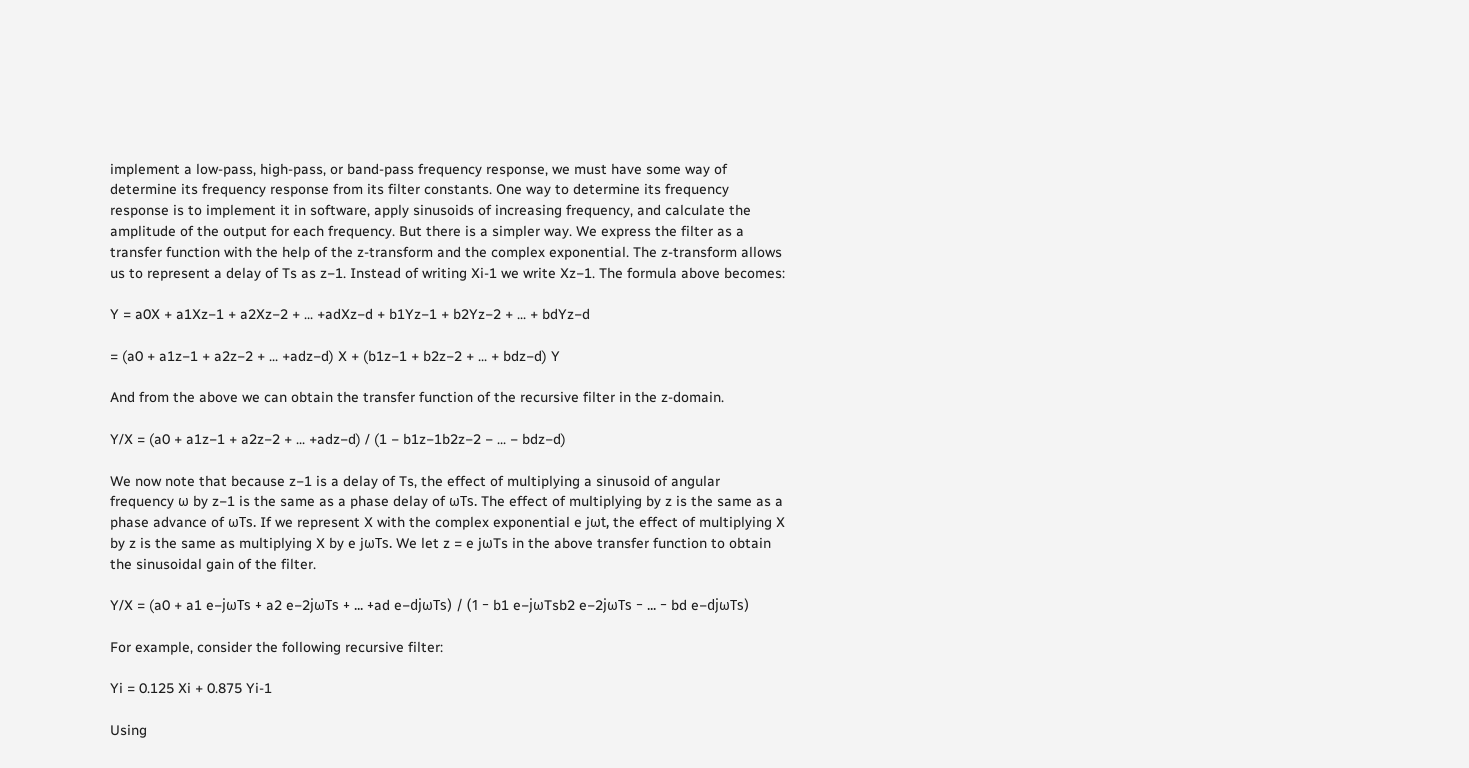implement a low-pass, high-pass, or band-pass frequency response, we must have some way of determine its frequency response from its filter constants. One way to determine its frequency response is to implement it in software, apply sinusoids of increasing frequency, and calculate the amplitude of the output for each frequency. But there is a simpler way. We express the filter as a transfer function with the help of the z-transform and the complex exponential. The z-transform allows us to represent a delay of Ts as z−1. Instead of writing Xi-1 we write Xz−1. The formula above becomes:

Y = a0X + a1Xz−1 + a2Xz−2 + ... +adXz−d + b1Yz−1 + b2Yz−2 + ... + bdYz−d

= (a0 + a1z−1 + a2z−2 + ... +adz−d) X + (b1z−1 + b2z−2 + ... + bdz−d) Y

And from the above we can obtain the transfer function of the recursive filter in the z-domain.

Y/X = (a0 + a1z−1 + a2z−2 + ... +adz−d) / (1 − b1z−1b2z−2 − ... − bdz−d)

We now note that because z−1 is a delay of Ts, the effect of multiplying a sinusoid of angular frequency ω by z−1 is the same as a phase delay of ωTs. The effect of multiplying by z is the same as a phase advance of ωTs. If we represent X with the complex exponential e jωt, the effect of multiplying X by z is the same as multiplying X by e jωTs. We let z = e jωTs in the above transfer function to obtain the sinusoidal gain of the filter.

Y/X = (a0 + a1 e−jωTs + a2 e−2jωTs + ... +ad e−djωTs) / (1 − b1 e−jωTsb2 e−2jωTs − ... − bd e−djωTs)

For example, consider the following recursive filter:

Yi = 0.125 Xi + 0.875 Yi-1

Using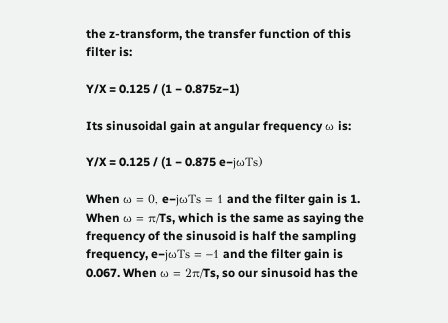the z-transform, the transfer function of this filter is:

Y/X = 0.125 / (1 − 0.875z−1)

Its sinusoidal gain at angular frequency ω is:

Y/X = 0.125 / (1 − 0.875 e−jωTs)

When ω = 0, e−jωTs = 1 and the filter gain is 1. When ω = π/Ts, which is the same as saying the frequency of the sinusoid is half the sampling frequency, e−jωTs = −1 and the filter gain is 0.067. When ω = 2π/Ts, so our sinusoid has the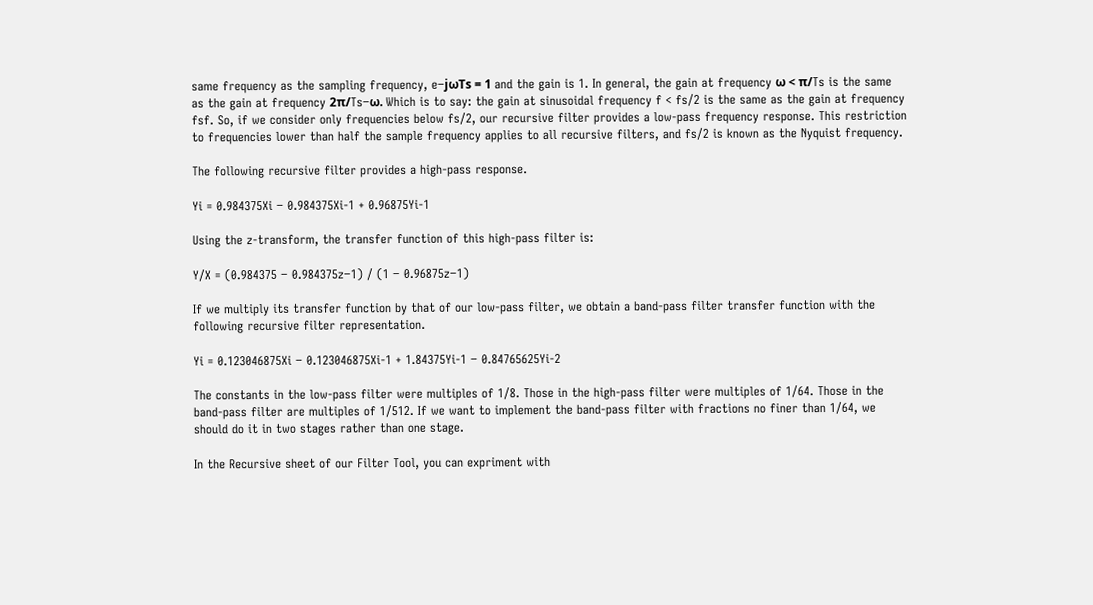same frequency as the sampling frequency, e−jωTs = 1 and the gain is 1. In general, the gain at frequency ω < π/Ts is the same as the gain at frequency 2π/Ts−ω. Which is to say: the gain at sinusoidal frequency f < fs/2 is the same as the gain at frequency fsf. So, if we consider only frequencies below fs/2, our recursive filter provides a low-pass frequency response. This restriction to frequencies lower than half the sample frequency applies to all recursive filters, and fs/2 is known as the Nyquist frequency.

The following recursive filter provides a high-pass response.

Yi = 0.984375Xi − 0.984375Xi-1 + 0.96875Yi-1

Using the z-transform, the transfer function of this high-pass filter is:

Y/X = (0.984375 − 0.984375z−1) / (1 − 0.96875z−1)

If we multiply its transfer function by that of our low-pass filter, we obtain a band-pass filter transfer function with the following recursive filter representation.

Yi = 0.123046875Xi − 0.123046875Xi-1 + 1.84375Yi-1 − 0.84765625Yi-2

The constants in the low-pass filter were multiples of 1/8. Those in the high-pass filter were multiples of 1/64. Those in the band-pass filter are multiples of 1/512. If we want to implement the band-pass filter with fractions no finer than 1/64, we should do it in two stages rather than one stage.

In the Recursive sheet of our Filter Tool, you can expriment with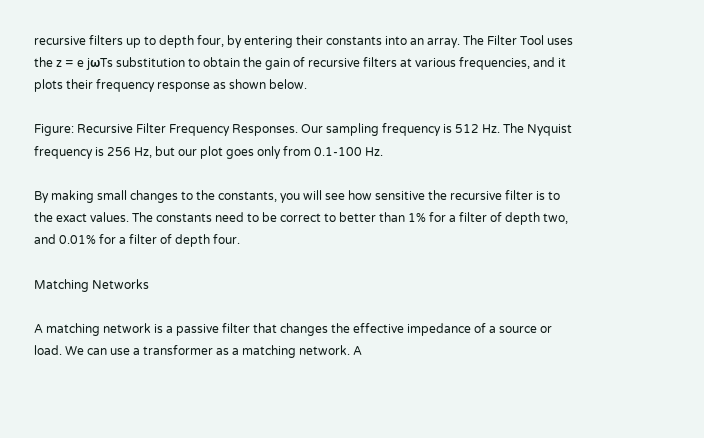recursive filters up to depth four, by entering their constants into an array. The Filter Tool uses the z = e jωTs substitution to obtain the gain of recursive filters at various frequencies, and it plots their frequency response as shown below.

Figure: Recursive Filter Frequency Responses. Our sampling frequency is 512 Hz. The Nyquist frequency is 256 Hz, but our plot goes only from 0.1-100 Hz.

By making small changes to the constants, you will see how sensitive the recursive filter is to the exact values. The constants need to be correct to better than 1% for a filter of depth two, and 0.01% for a filter of depth four.

Matching Networks

A matching network is a passive filter that changes the effective impedance of a source or load. We can use a transformer as a matching network. A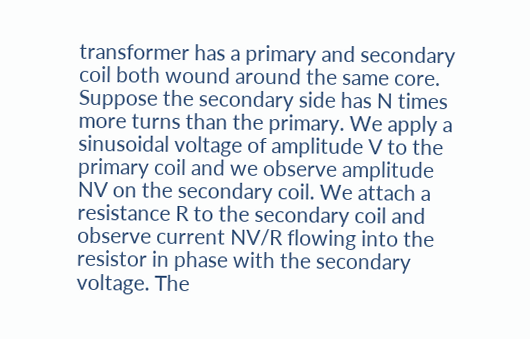transformer has a primary and secondary coil both wound around the same core. Suppose the secondary side has N times more turns than the primary. We apply a sinusoidal voltage of amplitude V to the primary coil and we observe amplitude NV on the secondary coil. We attach a resistance R to the secondary coil and observe current NV/R flowing into the resistor in phase with the secondary voltage. The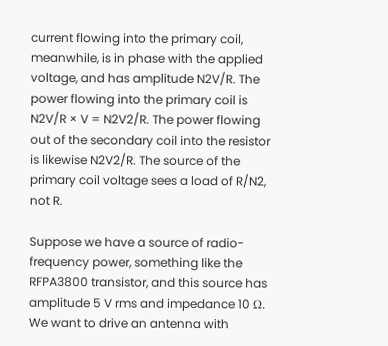current flowing into the primary coil, meanwhile, is in phase with the applied voltage, and has amplitude N2V/R. The power flowing into the primary coil is N2V/R × V = N2V2/R. The power flowing out of the secondary coil into the resistor is likewise N2V2/R. The source of the primary coil voltage sees a load of R/N2, not R.

Suppose we have a source of radio-frequency power, something like the RFPA3800 transistor, and this source has amplitude 5 V rms and impedance 10 Ω. We want to drive an antenna with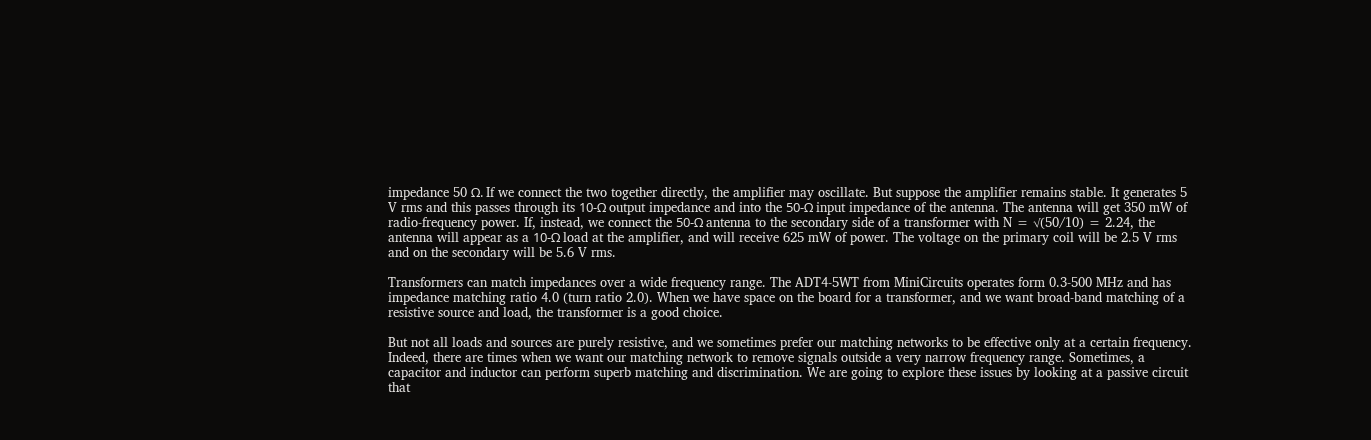impedance 50 Ω. If we connect the two together directly, the amplifier may oscillate. But suppose the amplifier remains stable. It generates 5 V rms and this passes through its 10-Ω output impedance and into the 50-Ω input impedance of the antenna. The antenna will get 350 mW of radio-frequency power. If, instead, we connect the 50-Ω antenna to the secondary side of a transformer with N = √(50/10) = 2.24, the antenna will appear as a 10-Ω load at the amplifier, and will receive 625 mW of power. The voltage on the primary coil will be 2.5 V rms and on the secondary will be 5.6 V rms.

Transformers can match impedances over a wide frequency range. The ADT4-5WT from MiniCircuits operates form 0.3-500 MHz and has impedance matching ratio 4.0 (turn ratio 2.0). When we have space on the board for a transformer, and we want broad-band matching of a resistive source and load, the transformer is a good choice.

But not all loads and sources are purely resistive, and we sometimes prefer our matching networks to be effective only at a certain frequency. Indeed, there are times when we want our matching network to remove signals outside a very narrow frequency range. Sometimes, a capacitor and inductor can perform superb matching and discrimination. We are going to explore these issues by looking at a passive circuit that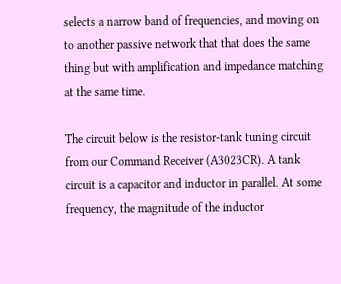selects a narrow band of frequencies, and moving on to another passive network that that does the same thing but with amplification and impedance matching at the same time.

The circuit below is the resistor-tank tuning circuit from our Command Receiver (A3023CR). A tank circuit is a capacitor and inductor in parallel. At some frequency, the magnitude of the inductor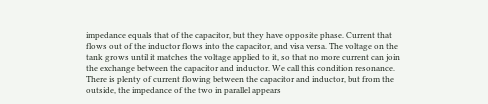impedance equals that of the capacitor, but they have opposite phase. Current that flows out of the inductor flows into the capacitor, and visa versa. The voltage on the tank grows until it matches the voltage applied to it, so that no more current can join the exchange between the capacitor and inductor. We call this condition resonance. There is plenty of current flowing between the capacitor and inductor, but from the outside, the impedance of the two in parallel appears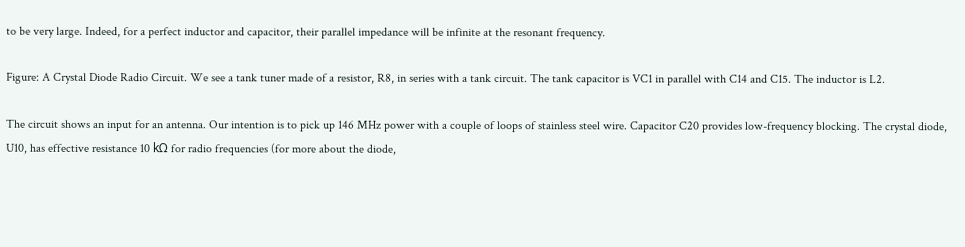to be very large. Indeed, for a perfect inductor and capacitor, their parallel impedance will be infinite at the resonant frequency.

Figure: A Crystal Diode Radio Circuit. We see a tank tuner made of a resistor, R8, in series with a tank circuit. The tank capacitor is VC1 in parallel with C14 and C15. The inductor is L2.

The circuit shows an input for an antenna. Our intention is to pick up 146 MHz power with a couple of loops of stainless steel wire. Capacitor C20 provides low-frequency blocking. The crystal diode, U10, has effective resistance 10 kΩ for radio frequencies (for more about the diode,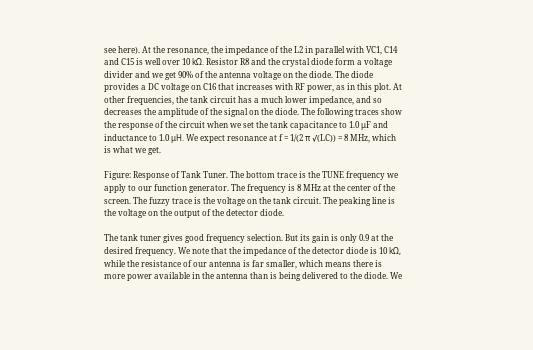see here). At the resonance, the impedance of the L2 in parallel with VC1, C14 and C15 is well over 10 kΩ. Resistor R8 and the crystal diode form a voltage divider and we get 90% of the antenna voltage on the diode. The diode provides a DC voltage on C16 that increases with RF power, as in this plot. At other frequencies, the tank circuit has a much lower impedance, and so decreases the amplitude of the signal on the diode. The following traces show the response of the circuit when we set the tank capacitance to 1.0 μF and inductance to 1.0 μH. We expect resonance at f = 1/(2 π √(LC)) = 8 MHz, which is what we get.

Figure: Response of Tank Tuner. The bottom trace is the TUNE frequency we apply to our function generator. The frequency is 8 MHz at the center of the screen. The fuzzy trace is the voltage on the tank circuit. The peaking line is the voltage on the output of the detector diode.

The tank tuner gives good frequency selection. But its gain is only 0.9 at the desired frequency. We note that the impedance of the detector diode is 10 kΩ, while the resistance of our antenna is far smaller, which means there is more power available in the antenna than is being delivered to the diode. We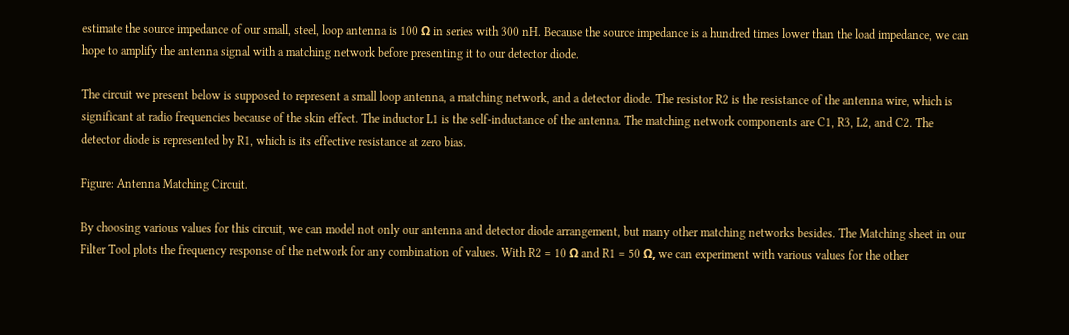estimate the source impedance of our small, steel, loop antenna is 100 Ω in series with 300 nH. Because the source impedance is a hundred times lower than the load impedance, we can hope to amplify the antenna signal with a matching network before presenting it to our detector diode.

The circuit we present below is supposed to represent a small loop antenna, a matching network, and a detector diode. The resistor R2 is the resistance of the antenna wire, which is significant at radio frequencies because of the skin effect. The inductor L1 is the self-inductance of the antenna. The matching network components are C1, R3, L2, and C2. The detector diode is represented by R1, which is its effective resistance at zero bias.

Figure: Antenna Matching Circuit.

By choosing various values for this circuit, we can model not only our antenna and detector diode arrangement, but many other matching networks besides. The Matching sheet in our Filter Tool plots the frequency response of the network for any combination of values. With R2 = 10 Ω and R1 = 50 Ω, we can experiment with various values for the other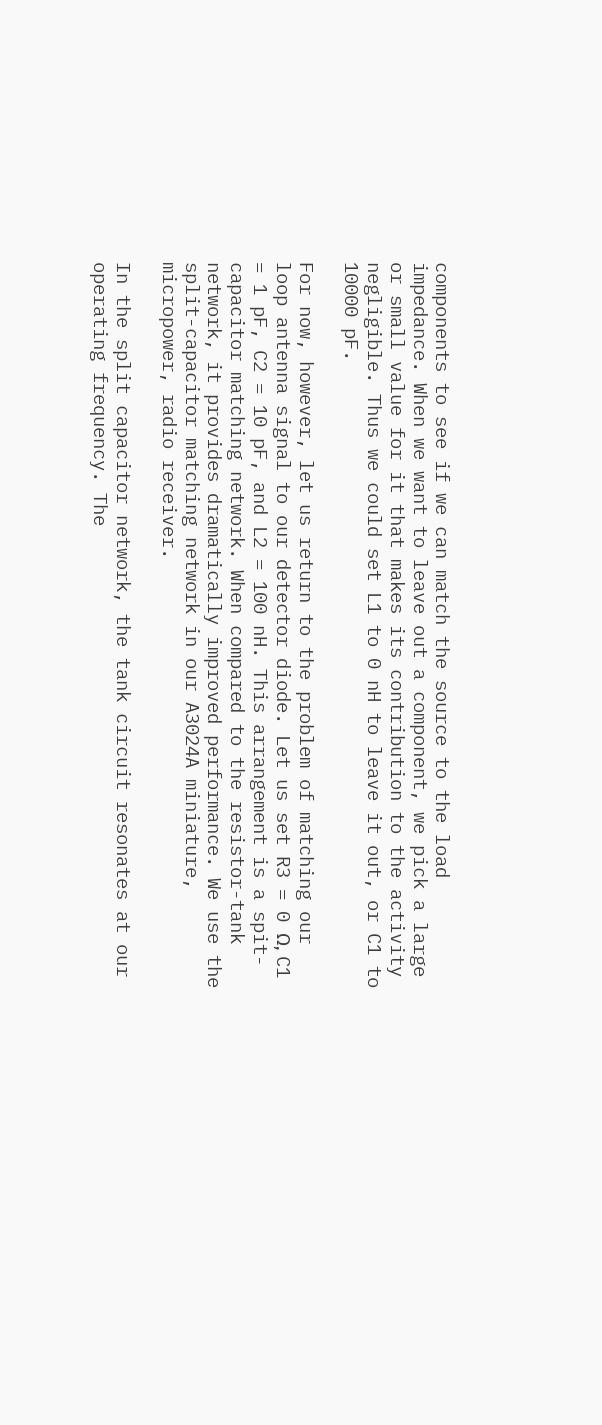components to see if we can match the source to the load impedance. When we want to leave out a component, we pick a large or small value for it that makes its contribution to the activity negligible. Thus we could set L1 to 0 nH to leave it out, or C1 to 10000 pF.

For now, however, let us return to the problem of matching our loop antenna signal to our detector diode. Let us set R3 = 0 Ω, C1 = 1 pF, C2 = 10 pF, and L2 = 100 nH. This arrangement is a spit-capacitor matching network. When compared to the resistor-tank network, it provides dramatically improved performance. We use the split-capacitor matching network in our A3024A miniature, micropower, radio receiver.

In the split capacitor network, the tank circuit resonates at our operating frequency. The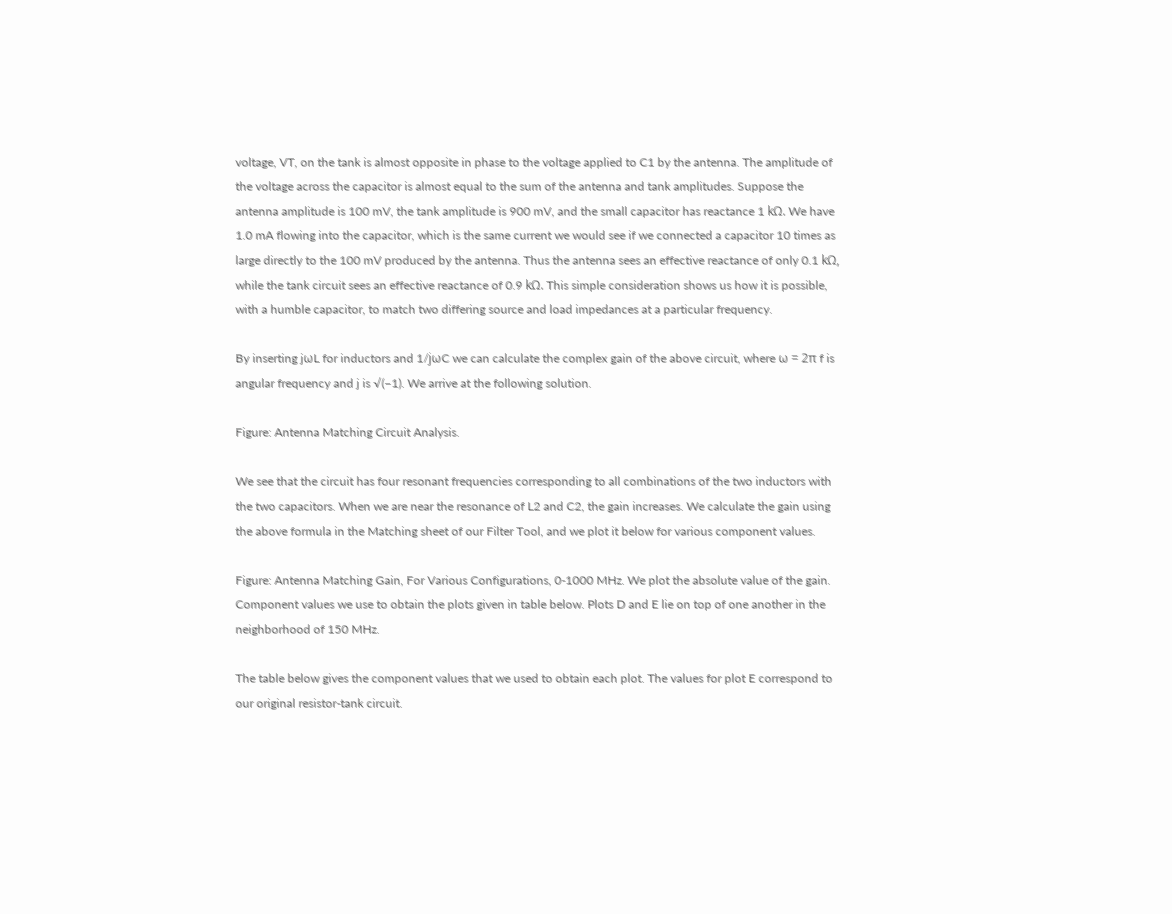voltage, VT, on the tank is almost opposite in phase to the voltage applied to C1 by the antenna. The amplitude of the voltage across the capacitor is almost equal to the sum of the antenna and tank amplitudes. Suppose the antenna amplitude is 100 mV, the tank amplitude is 900 mV, and the small capacitor has reactance 1 kΩ. We have 1.0 mA flowing into the capacitor, which is the same current we would see if we connected a capacitor 10 times as large directly to the 100 mV produced by the antenna. Thus the antenna sees an effective reactance of only 0.1 kΩ, while the tank circuit sees an effective reactance of 0.9 kΩ. This simple consideration shows us how it is possible, with a humble capacitor, to match two differing source and load impedances at a particular frequency.

By inserting jωL for inductors and 1/jωC we can calculate the complex gain of the above circuit, where ω = 2π f is angular frequency and j is √(−1). We arrive at the following solution.

Figure: Antenna Matching Circuit Analysis.

We see that the circuit has four resonant frequencies corresponding to all combinations of the two inductors with the two capacitors. When we are near the resonance of L2 and C2, the gain increases. We calculate the gain using the above formula in the Matching sheet of our Filter Tool, and we plot it below for various component values.

Figure: Antenna Matching Gain, For Various Configurations, 0-1000 MHz. We plot the absolute value of the gain. Component values we use to obtain the plots given in table below. Plots D and E lie on top of one another in the neighborhood of 150 MHz.

The table below gives the component values that we used to obtain each plot. The values for plot E correspond to our original resistor-tank circuit.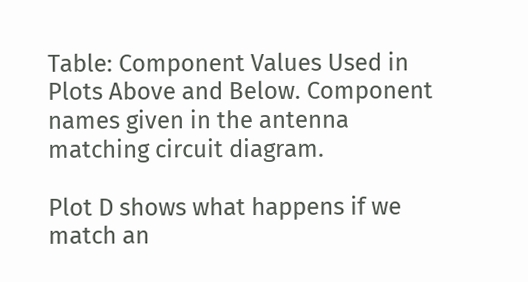Table: Component Values Used in Plots Above and Below. Component names given in the antenna matching circuit diagram.

Plot D shows what happens if we match an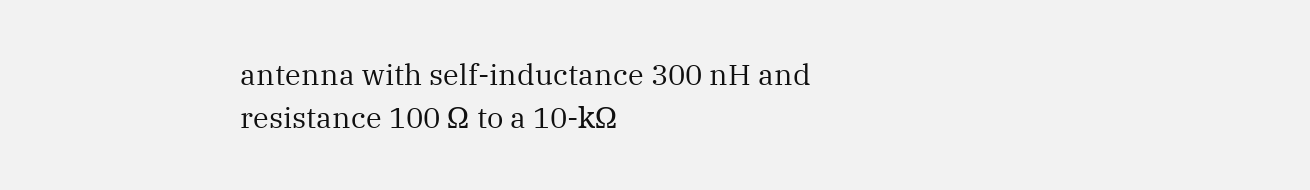antenna with self-inductance 300 nH and resistance 100 Ω to a 10-kΩ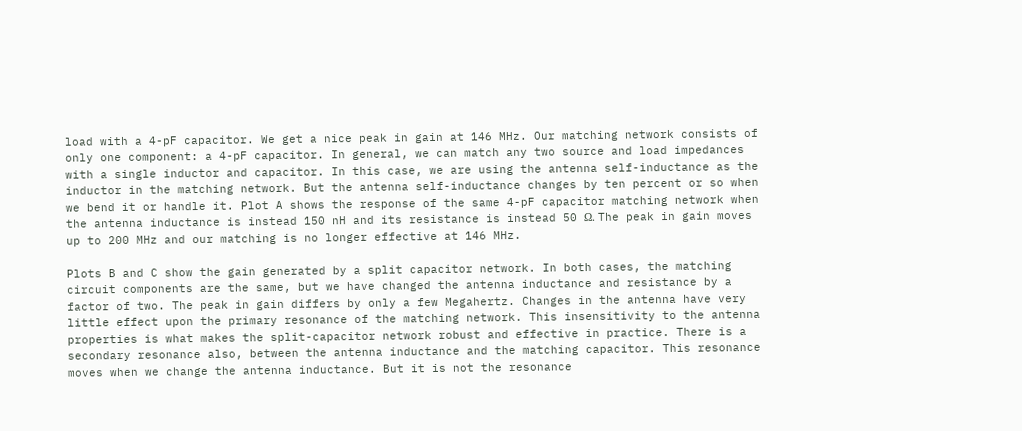load with a 4-pF capacitor. We get a nice peak in gain at 146 MHz. Our matching network consists of only one component: a 4-pF capacitor. In general, we can match any two source and load impedances with a single inductor and capacitor. In this case, we are using the antenna self-inductance as the inductor in the matching network. But the antenna self-inductance changes by ten percent or so when we bend it or handle it. Plot A shows the response of the same 4-pF capacitor matching network when the antenna inductance is instead 150 nH and its resistance is instead 50 Ω. The peak in gain moves up to 200 MHz and our matching is no longer effective at 146 MHz.

Plots B and C show the gain generated by a split capacitor network. In both cases, the matching circuit components are the same, but we have changed the antenna inductance and resistance by a factor of two. The peak in gain differs by only a few Megahertz. Changes in the antenna have very little effect upon the primary resonance of the matching network. This insensitivity to the antenna properties is what makes the split-capacitor network robust and effective in practice. There is a secondary resonance also, between the antenna inductance and the matching capacitor. This resonance moves when we change the antenna inductance. But it is not the resonance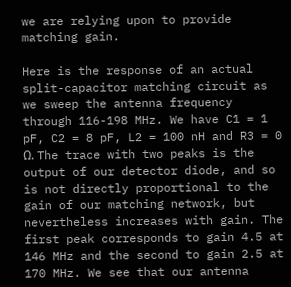we are relying upon to provide matching gain.

Here is the response of an actual split-capacitor matching circuit as we sweep the antenna frequency through 116-198 MHz. We have C1 = 1 pF, C2 = 8 pF, L2 = 100 nH and R3 = 0 Ω. The trace with two peaks is the output of our detector diode, and so is not directly proportional to the gain of our matching network, but nevertheless increases with gain. The first peak corresponds to gain 4.5 at 146 MHz and the second to gain 2.5 at 170 MHz. We see that our antenna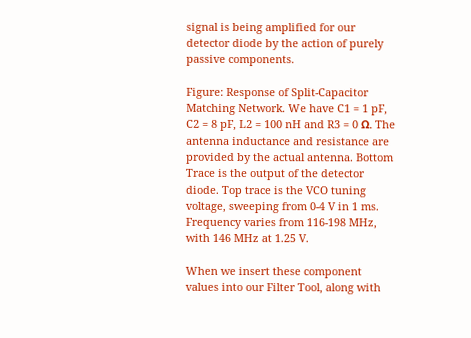signal is being amplified for our detector diode by the action of purely passive components.

Figure: Response of Split-Capacitor Matching Network. We have C1 = 1 pF, C2 = 8 pF, L2 = 100 nH and R3 = 0 Ω. The antenna inductance and resistance are provided by the actual antenna. Bottom Trace is the output of the detector diode. Top trace is the VCO tuning voltage, sweeping from 0-4 V in 1 ms. Frequency varies from 116-198 MHz, with 146 MHz at 1.25 V.

When we insert these component values into our Filter Tool, along with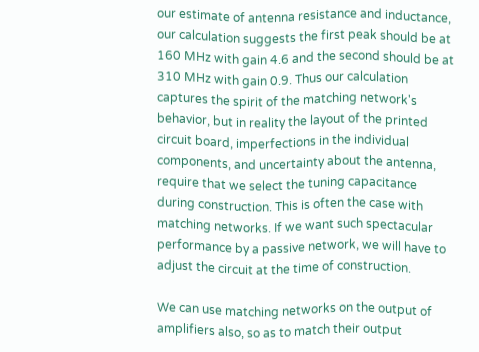our estimate of antenna resistance and inductance, our calculation suggests the first peak should be at 160 MHz with gain 4.6 and the second should be at 310 MHz with gain 0.9. Thus our calculation captures the spirit of the matching network's behavior, but in reality the layout of the printed circuit board, imperfections in the individual components, and uncertainty about the antenna, require that we select the tuning capacitance during construction. This is often the case with matching networks. If we want such spectacular performance by a passive network, we will have to adjust the circuit at the time of construction.

We can use matching networks on the output of amplifiers also, so as to match their output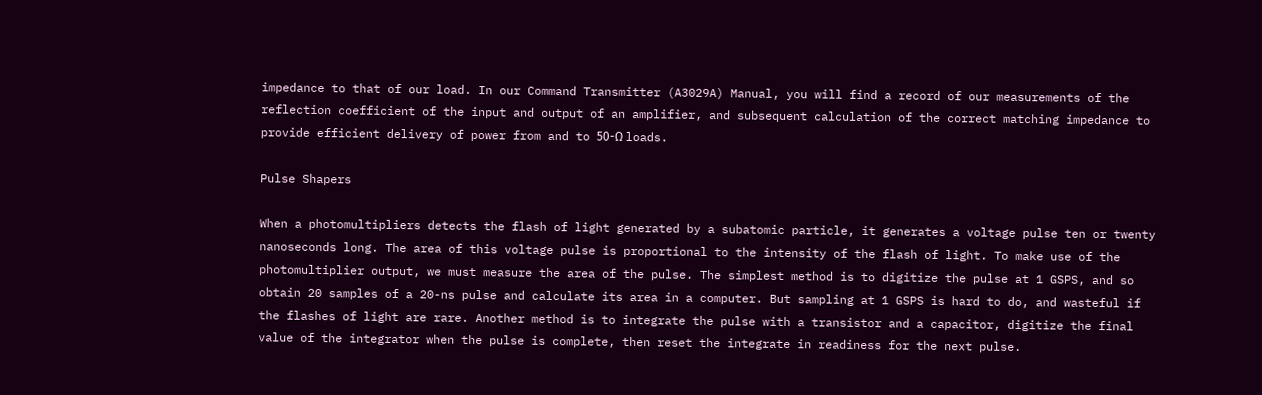impedance to that of our load. In our Command Transmitter (A3029A) Manual, you will find a record of our measurements of the reflection coefficient of the input and output of an amplifier, and subsequent calculation of the correct matching impedance to provide efficient delivery of power from and to 50-Ω loads.

Pulse Shapers

When a photomultipliers detects the flash of light generated by a subatomic particle, it generates a voltage pulse ten or twenty nanoseconds long. The area of this voltage pulse is proportional to the intensity of the flash of light. To make use of the photomultiplier output, we must measure the area of the pulse. The simplest method is to digitize the pulse at 1 GSPS, and so obtain 20 samples of a 20-ns pulse and calculate its area in a computer. But sampling at 1 GSPS is hard to do, and wasteful if the flashes of light are rare. Another method is to integrate the pulse with a transistor and a capacitor, digitize the final value of the integrator when the pulse is complete, then reset the integrate in readiness for the next pulse.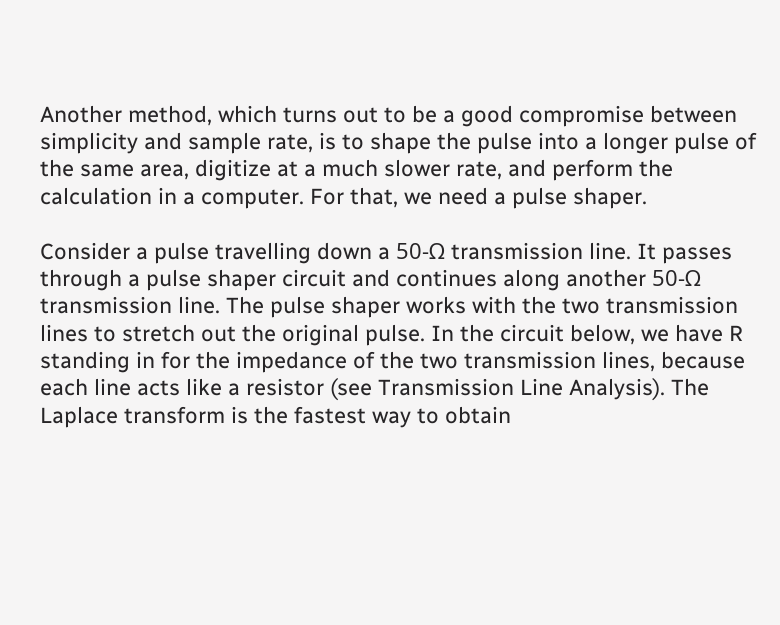Another method, which turns out to be a good compromise between simplicity and sample rate, is to shape the pulse into a longer pulse of the same area, digitize at a much slower rate, and perform the calculation in a computer. For that, we need a pulse shaper.

Consider a pulse travelling down a 50-Ω transmission line. It passes through a pulse shaper circuit and continues along another 50-Ω transmission line. The pulse shaper works with the two transmission lines to stretch out the original pulse. In the circuit below, we have R standing in for the impedance of the two transmission lines, because each line acts like a resistor (see Transmission Line Analysis). The Laplace transform is the fastest way to obtain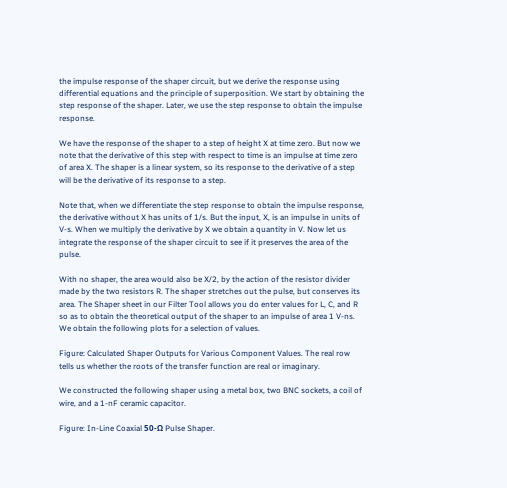the impulse response of the shaper circuit, but we derive the response using differential equations and the principle of superposition. We start by obtaining the step response of the shaper. Later, we use the step response to obtain the impulse response.

We have the response of the shaper to a step of height X at time zero. But now we note that the derivative of this step with respect to time is an impulse at time zero of area X. The shaper is a linear system, so its response to the derivative of a step will be the derivative of its response to a step.

Note that, when we differentiate the step response to obtain the impulse response, the derivative without X has units of 1/s. But the input, X, is an impulse in units of V-s. When we multiply the derivative by X we obtain a quantity in V. Now let us integrate the response of the shaper circuit to see if it preserves the area of the pulse.

With no shaper, the area would also be X/2, by the action of the resistor divider made by the two resistors R. The shaper stretches out the pulse, but conserves its area. The Shaper sheet in our Filter Tool allows you do enter values for L, C, and R so as to obtain the theoretical output of the shaper to an impulse of area 1 V-ns. We obtain the following plots for a selection of values.

Figure: Calculated Shaper Outputs for Various Component Values. The real row tells us whether the roots of the transfer function are real or imaginary.

We constructed the following shaper using a metal box, two BNC sockets, a coil of wire, and a 1-nF ceramic capacitor.

Figure: In-Line Coaxial 50-Ω Pulse Shaper.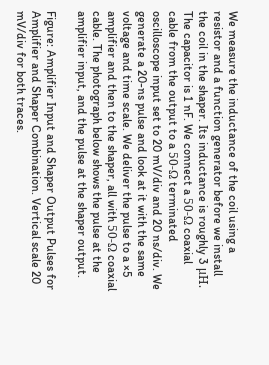We measure the inductance of the coil using a resistor and a function generator before we install the coil in the shaper. Its inductance is roughly 3 μH. The capacitor is 1 nF. We connect a 50-Ω coaxial cable from the output to a 50-Ω terminated oscilloscope input set to 20 mV/div and 20 ns/div. We generate a 20-ns pulse and look at it with the same voltage and time scale. We deliver the pulse to a ×5 amplifier and then to the shaper, all with 50-Ω coaxial cable. The photograph below shows the pulse at the amplifier input, and the pulse at the shaper output.

Figure: Amplifier Input and Shaper Output Pulses for Amplifier and Shaper Combination. Vertical scale 20 mV/div for both traces.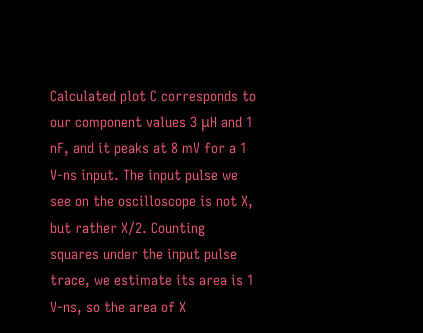Calculated plot C corresponds to our component values 3 μH and 1 nF, and it peaks at 8 mV for a 1 V-ns input. The input pulse we see on the oscilloscope is not X, but rather X/2. Counting squares under the input pulse trace, we estimate its area is 1 V-ns, so the area of X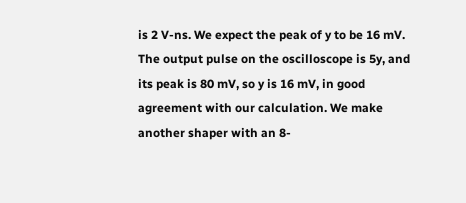is 2 V-ns. We expect the peak of y to be 16 mV. The output pulse on the oscilloscope is 5y, and its peak is 80 mV, so y is 16 mV, in good agreement with our calculation. We make another shaper with an 8-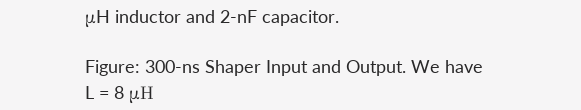μH inductor and 2-nF capacitor.

Figure: 300-ns Shaper Input and Output. We have L = 8 μH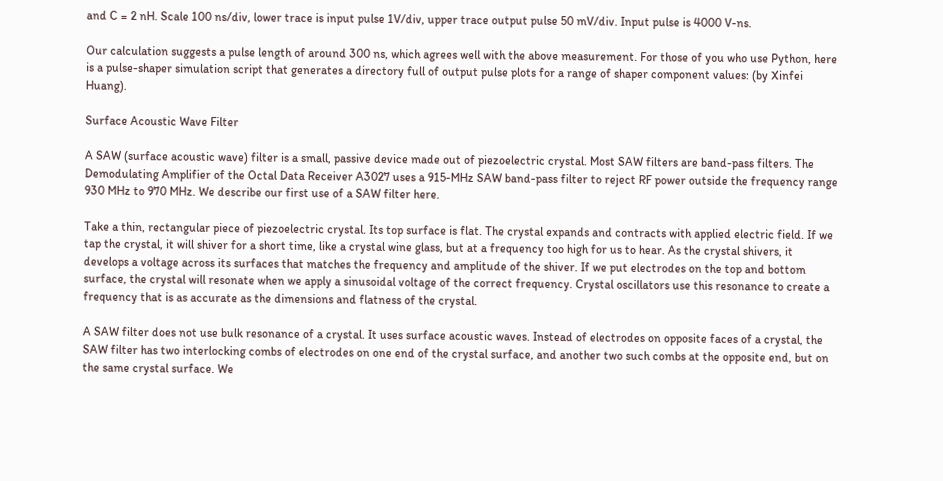and C = 2 nH. Scale 100 ns/div, lower trace is input pulse 1V/div, upper trace output pulse 50 mV/div. Input pulse is 4000 V-ns.

Our calculation suggests a pulse length of around 300 ns, which agrees well with the above measurement. For those of you who use Python, here is a pulse-shaper simulation script that generates a directory full of output pulse plots for a range of shaper component values: (by Xinfei Huang).

Surface Acoustic Wave Filter

A SAW (surface acoustic wave) filter is a small, passive device made out of piezoelectric crystal. Most SAW filters are band-pass filters. The Demodulating Amplifier of the Octal Data Receiver A3027 uses a 915-MHz SAW band-pass filter to reject RF power outside the frequency range 930 MHz to 970 MHz. We describe our first use of a SAW filter here.

Take a thin, rectangular piece of piezoelectric crystal. Its top surface is flat. The crystal expands and contracts with applied electric field. If we tap the crystal, it will shiver for a short time, like a crystal wine glass, but at a frequency too high for us to hear. As the crystal shivers, it develops a voltage across its surfaces that matches the frequency and amplitude of the shiver. If we put electrodes on the top and bottom surface, the crystal will resonate when we apply a sinusoidal voltage of the correct frequency. Crystal oscillators use this resonance to create a frequency that is as accurate as the dimensions and flatness of the crystal.

A SAW filter does not use bulk resonance of a crystal. It uses surface acoustic waves. Instead of electrodes on opposite faces of a crystal, the SAW filter has two interlocking combs of electrodes on one end of the crystal surface, and another two such combs at the opposite end, but on the same crystal surface. We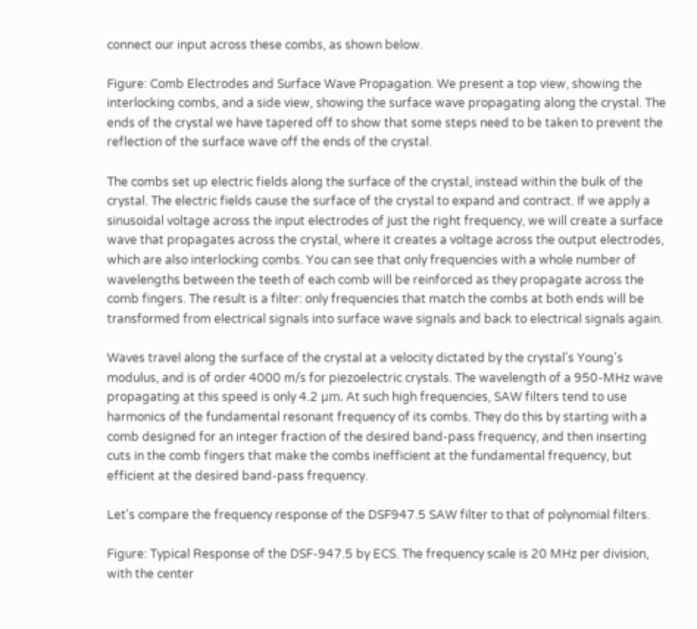connect our input across these combs, as shown below.

Figure: Comb Electrodes and Surface Wave Propagation. We present a top view, showing the interlocking combs, and a side view, showing the surface wave propagating along the crystal. The ends of the crystal we have tapered off to show that some steps need to be taken to prevent the reflection of the surface wave off the ends of the crystal.

The combs set up electric fields along the surface of the crystal, instead within the bulk of the crystal. The electric fields cause the surface of the crystal to expand and contract. If we apply a sinusoidal voltage across the input electrodes of just the right frequency, we will create a surface wave that propagates across the crystal, where it creates a voltage across the output electrodes, which are also interlocking combs. You can see that only frequencies with a whole number of wavelengths between the teeth of each comb will be reinforced as they propagate across the comb fingers. The result is a filter: only frequencies that match the combs at both ends will be transformed from electrical signals into surface wave signals and back to electrical signals again.

Waves travel along the surface of the crystal at a velocity dictated by the crystal's Young's modulus, and is of order 4000 m/s for piezoelectric crystals. The wavelength of a 950-MHz wave propagating at this speed is only 4.2 μm. At such high frequencies, SAW filters tend to use harmonics of the fundamental resonant frequency of its combs. They do this by starting with a comb designed for an integer fraction of the desired band-pass frequency, and then inserting cuts in the comb fingers that make the combs inefficient at the fundamental frequency, but efficient at the desired band-pass frequency.

Let's compare the frequency response of the DSF947.5 SAW filter to that of polynomial filters.

Figure: Typical Response of the DSF-947.5 by ECS. The frequency scale is 20 MHz per division, with the center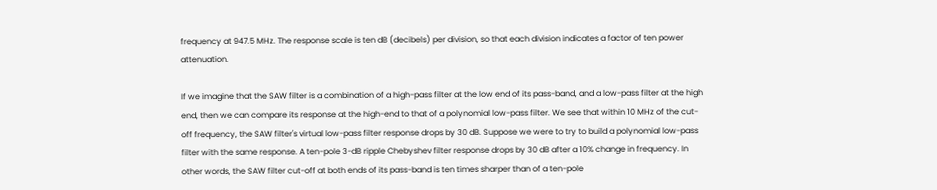frequency at 947.5 MHz. The response scale is ten dB (decibels) per division, so that each division indicates a factor of ten power attenuation.

If we imagine that the SAW filter is a combination of a high-pass filter at the low end of its pass-band, and a low-pass filter at the high end, then we can compare its response at the high-end to that of a polynomial low-pass filter. We see that within 10 MHz of the cut-off frequency, the SAW filter's virtual low-pass filter response drops by 30 dB. Suppose we were to try to build a polynomial low-pass filter with the same response. A ten-pole 3-dB ripple Chebyshev filter response drops by 30 dB after a 10% change in frequency. In other words, the SAW filter cut-off at both ends of its pass-band is ten times sharper than of a ten-pole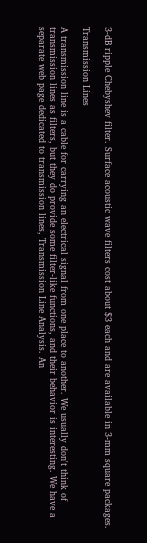3-dB ripple Chebyshev filter. Surface acoustic wave filters cost about $3 each and are available in 3-mm square packages.

Transmission Lines

A transmission line is a cable for carrying an electrical signal from one place to another. We usually don't think of transmission lines as filters, but they do provide some filter-like functions, and their behavior is interesting. We have a separate web page dedicated to transmission lines, Transmission Line Analysis. An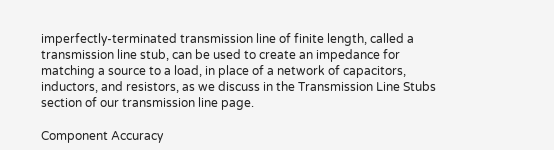imperfectly-terminated transmission line of finite length, called a transmission line stub, can be used to create an impedance for matching a source to a load, in place of a network of capacitors, inductors, and resistors, as we discuss in the Transmission Line Stubs section of our transmission line page.

Component Accuracy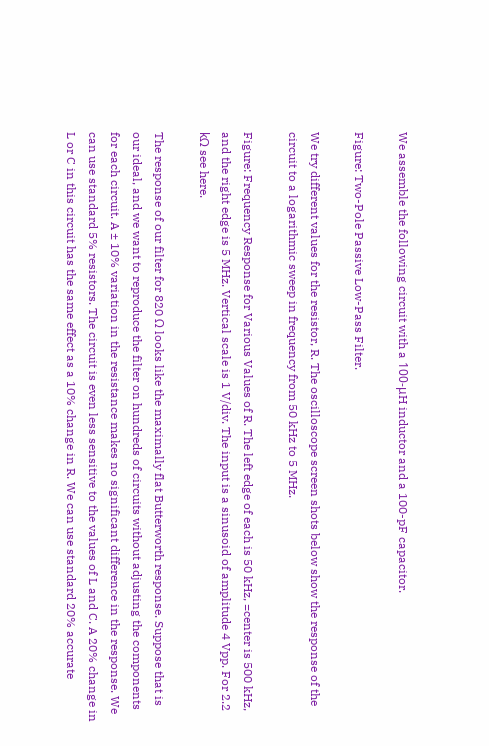We assemble the following circuit with a 100-μH inductor and a 100-pF capacitor.

Figure: Two-Pole Passive Low-Pass Filter.

We try different values for the resistor, R. The oscilloscope screen shots below show the response of the circuit to a logarithmic sweep in frequency from 50 kHz to 5 MHz.

Figure: Frequency Response for Various Values of R. The left edge of each is 50 kHz, =center is 500 kHz, and the right edge is 5 MHz. Vertical scale is 1 V/div. The input is a sinusoid of amplitude 4 Vpp. For 2.2 kΩ see here.

The response of our filter for 820 Ω looks like the maximally flat Butterworth response. Suppose that is our ideal, and we want to reproduce the filter on hundreds of circuits without adjusting the components for each circuit. A ± 10% variation in the resistance makes no significant difference in the response. We can use standard 5% resistors. The circuit is even less sensitive to the values of L and C. A 20% change in L or C in this circuit has the same effect as a 10% change in R. We can use standard 20% accurate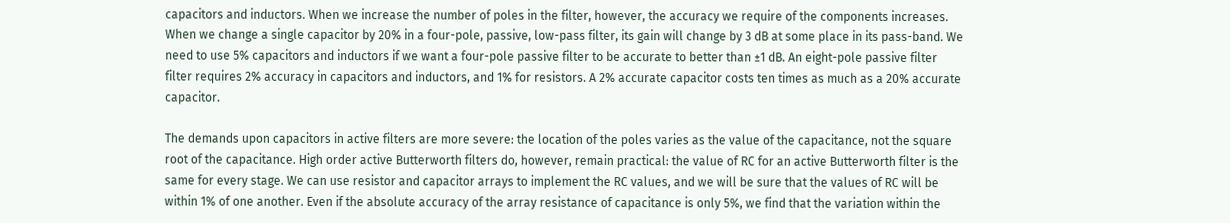capacitors and inductors. When we increase the number of poles in the filter, however, the accuracy we require of the components increases. When we change a single capacitor by 20% in a four-pole, passive, low-pass filter, its gain will change by 3 dB at some place in its pass-band. We need to use 5% capacitors and inductors if we want a four-pole passive filter to be accurate to better than ±1 dB. An eight-pole passive filter filter requires 2% accuracy in capacitors and inductors, and 1% for resistors. A 2% accurate capacitor costs ten times as much as a 20% accurate capacitor.

The demands upon capacitors in active filters are more severe: the location of the poles varies as the value of the capacitance, not the square root of the capacitance. High order active Butterworth filters do, however, remain practical: the value of RC for an active Butterworth filter is the same for every stage. We can use resistor and capacitor arrays to implement the RC values, and we will be sure that the values of RC will be within 1% of one another. Even if the absolute accuracy of the array resistance of capacitance is only 5%, we find that the variation within the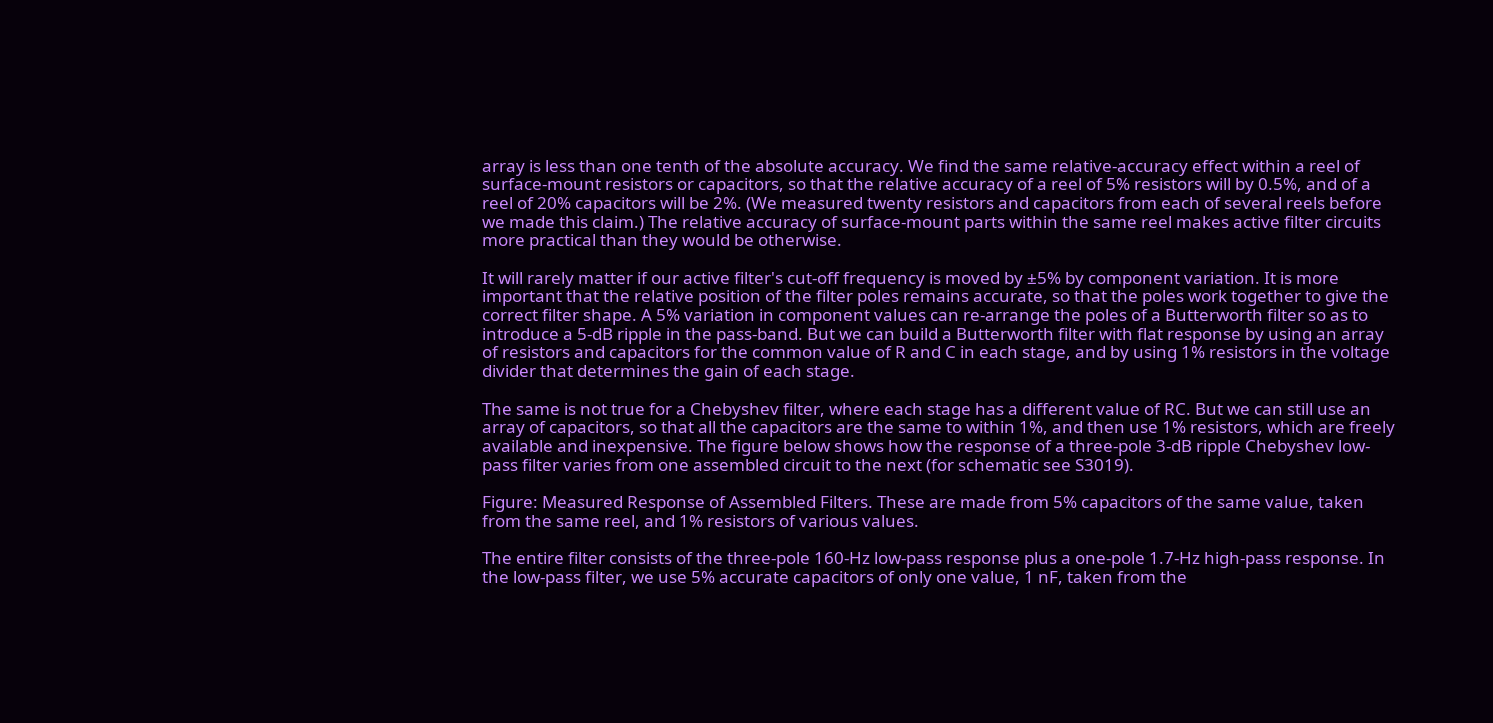array is less than one tenth of the absolute accuracy. We find the same relative-accuracy effect within a reel of surface-mount resistors or capacitors, so that the relative accuracy of a reel of 5% resistors will by 0.5%, and of a reel of 20% capacitors will be 2%. (We measured twenty resistors and capacitors from each of several reels before we made this claim.) The relative accuracy of surface-mount parts within the same reel makes active filter circuits more practical than they would be otherwise.

It will rarely matter if our active filter's cut-off frequency is moved by ±5% by component variation. It is more important that the relative position of the filter poles remains accurate, so that the poles work together to give the correct filter shape. A 5% variation in component values can re-arrange the poles of a Butterworth filter so as to introduce a 5-dB ripple in the pass-band. But we can build a Butterworth filter with flat response by using an array of resistors and capacitors for the common value of R and C in each stage, and by using 1% resistors in the voltage divider that determines the gain of each stage.

The same is not true for a Chebyshev filter, where each stage has a different value of RC. But we can still use an array of capacitors, so that all the capacitors are the same to within 1%, and then use 1% resistors, which are freely available and inexpensive. The figure below shows how the response of a three-pole 3-dB ripple Chebyshev low-pass filter varies from one assembled circuit to the next (for schematic see S3019).

Figure: Measured Response of Assembled Filters. These are made from 5% capacitors of the same value, taken from the same reel, and 1% resistors of various values.

The entire filter consists of the three-pole 160-Hz low-pass response plus a one-pole 1.7-Hz high-pass response. In the low-pass filter, we use 5% accurate capacitors of only one value, 1 nF, taken from the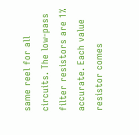same reel for all circuits. The low-pass filter resistors are 1% accurate. Each value resistor comes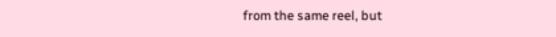from the same reel, but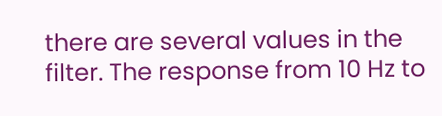there are several values in the filter. The response from 10 Hz to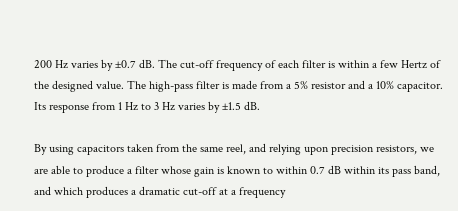200 Hz varies by ±0.7 dB. The cut-off frequency of each filter is within a few Hertz of the designed value. The high-pass filter is made from a 5% resistor and a 10% capacitor. Its response from 1 Hz to 3 Hz varies by ±1.5 dB.

By using capacitors taken from the same reel, and relying upon precision resistors, we are able to produce a filter whose gain is known to within 0.7 dB within its pass band, and which produces a dramatic cut-off at a frequency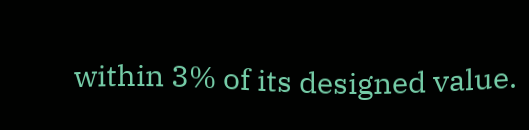within 3% of its designed value.